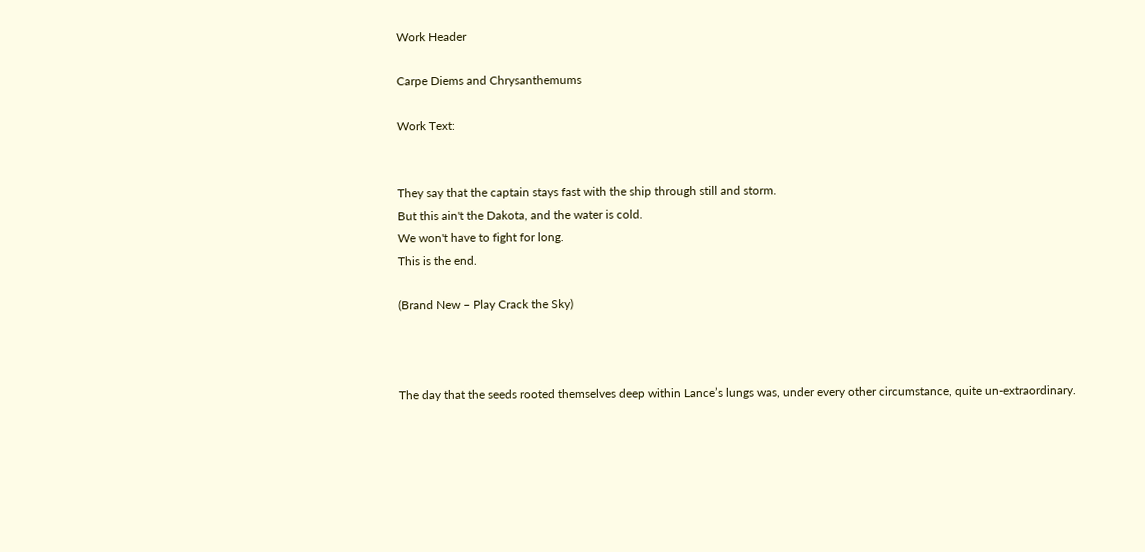Work Header

Carpe Diems and Chrysanthemums

Work Text:


They say that the captain stays fast with the ship through still and storm.
But this ain't the Dakota, and the water is cold.
We won't have to fight for long.
This is the end.

(Brand New – Play Crack the Sky)



The day that the seeds rooted themselves deep within Lance’s lungs was, under every other circumstance, quite un-extraordinary.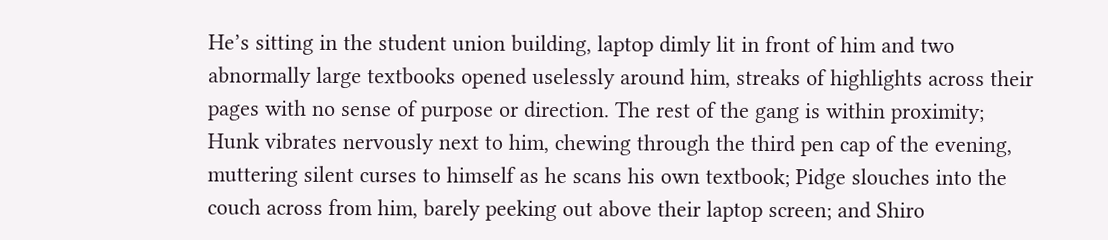He’s sitting in the student union building, laptop dimly lit in front of him and two abnormally large textbooks opened uselessly around him, streaks of highlights across their pages with no sense of purpose or direction. The rest of the gang is within proximity; Hunk vibrates nervously next to him, chewing through the third pen cap of the evening, muttering silent curses to himself as he scans his own textbook; Pidge slouches into the couch across from him, barely peeking out above their laptop screen; and Shiro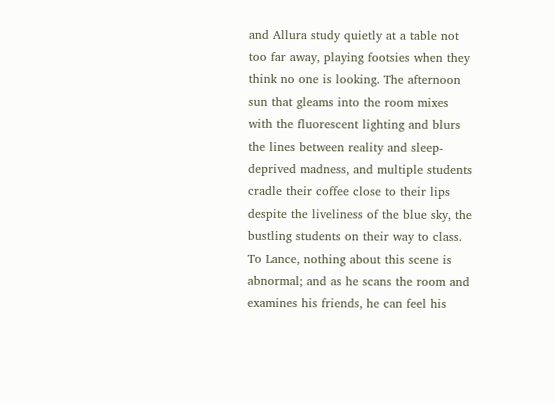and Allura study quietly at a table not too far away, playing footsies when they think no one is looking. The afternoon sun that gleams into the room mixes with the fluorescent lighting and blurs the lines between reality and sleep-deprived madness, and multiple students cradle their coffee close to their lips despite the liveliness of the blue sky, the bustling students on their way to class. To Lance, nothing about this scene is abnormal; and as he scans the room and examines his friends, he can feel his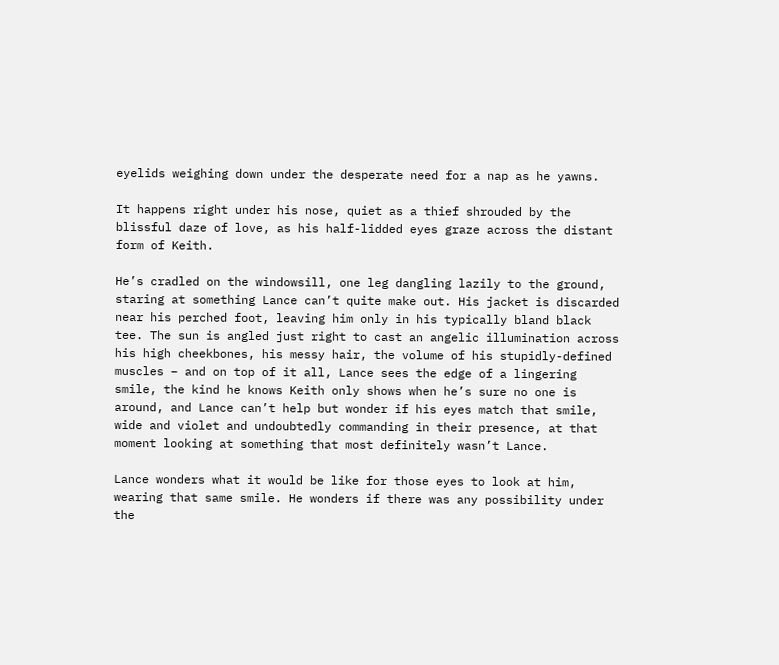eyelids weighing down under the desperate need for a nap as he yawns.

It happens right under his nose, quiet as a thief shrouded by the blissful daze of love, as his half-lidded eyes graze across the distant form of Keith.

He’s cradled on the windowsill, one leg dangling lazily to the ground, staring at something Lance can’t quite make out. His jacket is discarded near his perched foot, leaving him only in his typically bland black tee. The sun is angled just right to cast an angelic illumination across his high cheekbones, his messy hair, the volume of his stupidly-defined muscles – and on top of it all, Lance sees the edge of a lingering smile, the kind he knows Keith only shows when he’s sure no one is around, and Lance can’t help but wonder if his eyes match that smile, wide and violet and undoubtedly commanding in their presence, at that moment looking at something that most definitely wasn’t Lance.

Lance wonders what it would be like for those eyes to look at him, wearing that same smile. He wonders if there was any possibility under the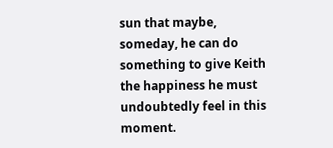sun that maybe, someday, he can do something to give Keith the happiness he must undoubtedly feel in this moment.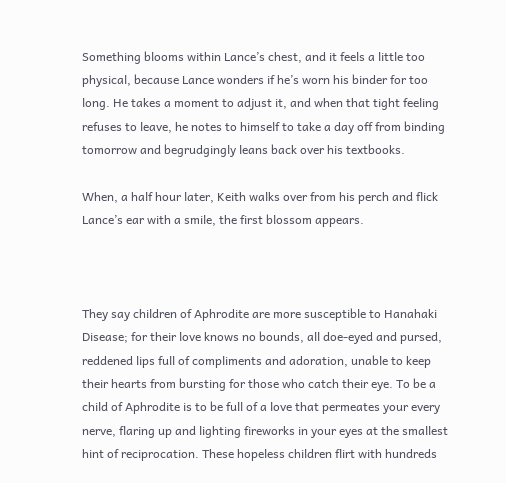Something blooms within Lance’s chest, and it feels a little too physical, because Lance wonders if he’s worn his binder for too long. He takes a moment to adjust it, and when that tight feeling refuses to leave, he notes to himself to take a day off from binding tomorrow and begrudgingly leans back over his textbooks.

When, a half hour later, Keith walks over from his perch and flick Lance’s ear with a smile, the first blossom appears.



They say children of Aphrodite are more susceptible to Hanahaki Disease; for their love knows no bounds, all doe-eyed and pursed, reddened lips full of compliments and adoration, unable to keep their hearts from bursting for those who catch their eye. To be a child of Aphrodite is to be full of a love that permeates your every nerve, flaring up and lighting fireworks in your eyes at the smallest hint of reciprocation. These hopeless children flirt with hundreds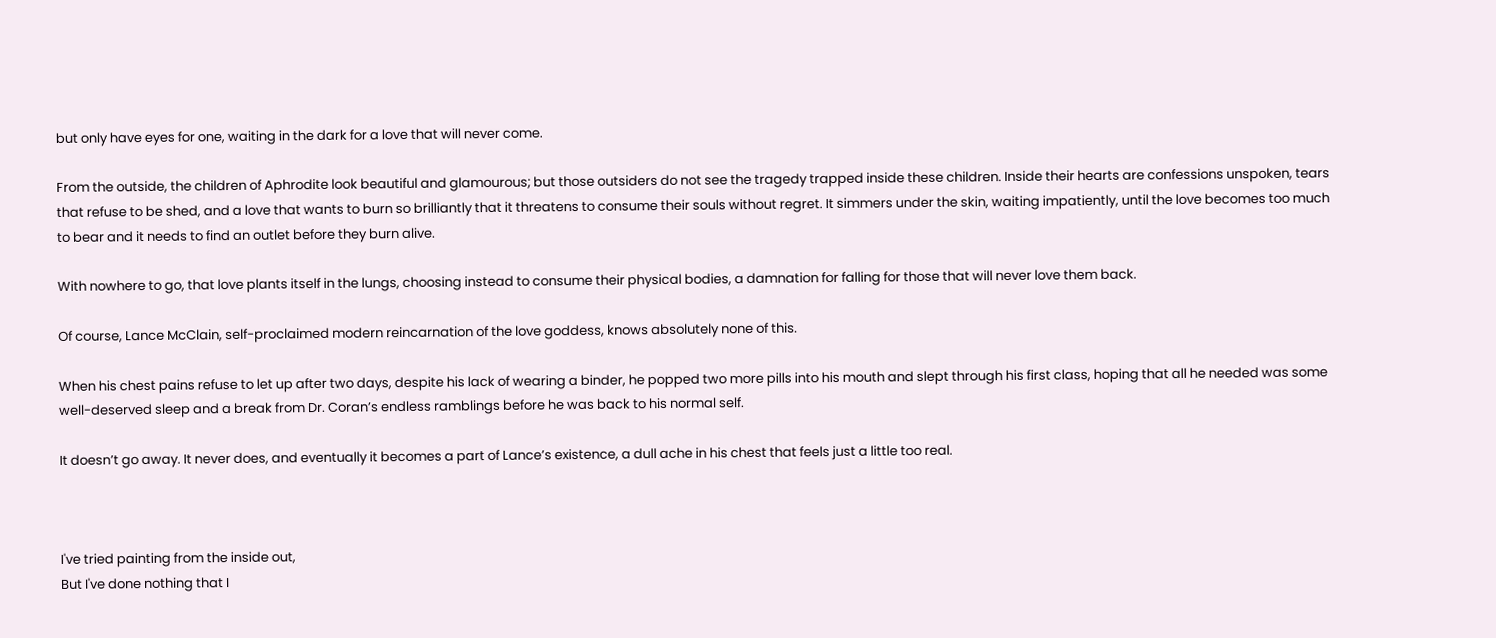but only have eyes for one, waiting in the dark for a love that will never come.

From the outside, the children of Aphrodite look beautiful and glamourous; but those outsiders do not see the tragedy trapped inside these children. Inside their hearts are confessions unspoken, tears that refuse to be shed, and a love that wants to burn so brilliantly that it threatens to consume their souls without regret. It simmers under the skin, waiting impatiently, until the love becomes too much to bear and it needs to find an outlet before they burn alive.

With nowhere to go, that love plants itself in the lungs, choosing instead to consume their physical bodies, a damnation for falling for those that will never love them back.

Of course, Lance McClain, self-proclaimed modern reincarnation of the love goddess, knows absolutely none of this.

When his chest pains refuse to let up after two days, despite his lack of wearing a binder, he popped two more pills into his mouth and slept through his first class, hoping that all he needed was some well-deserved sleep and a break from Dr. Coran’s endless ramblings before he was back to his normal self.

It doesn’t go away. It never does, and eventually it becomes a part of Lance’s existence, a dull ache in his chest that feels just a little too real.



I've tried painting from the inside out,
But I've done nothing that I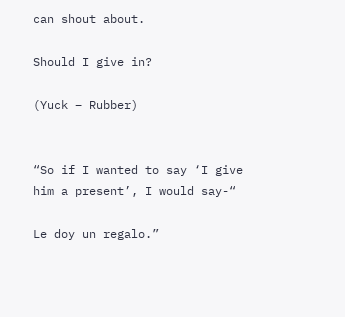can shout about.

Should I give in?

(Yuck – Rubber)


“So if I wanted to say ‘I give him a present’, I would say-“

Le doy un regalo.”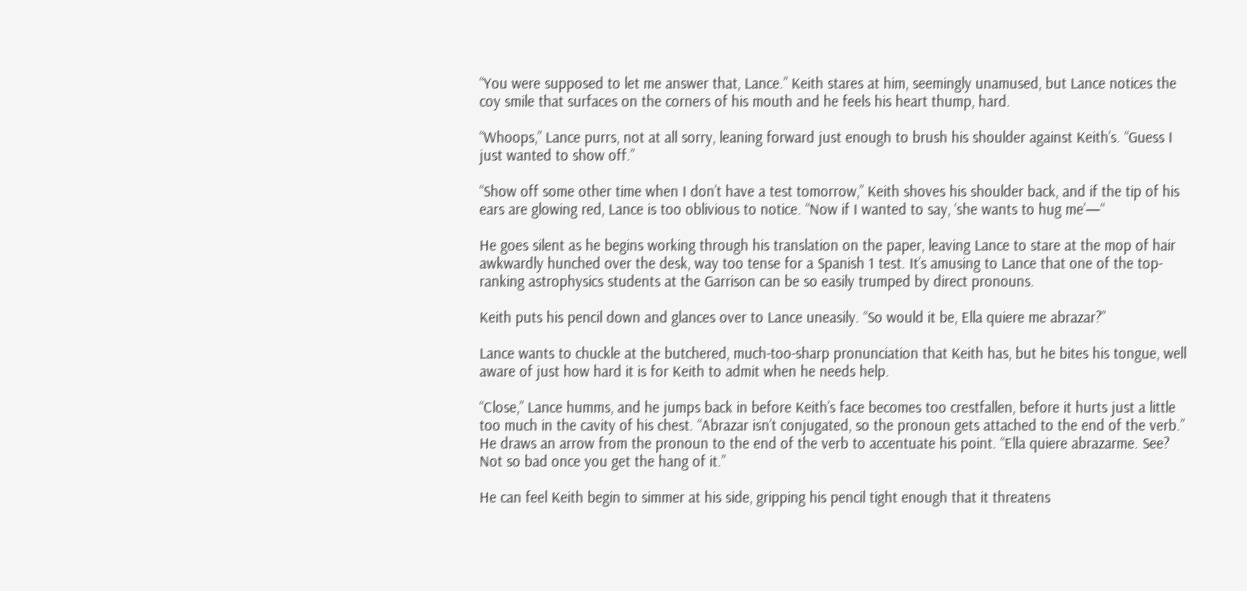“You were supposed to let me answer that, Lance.” Keith stares at him, seemingly unamused, but Lance notices the coy smile that surfaces on the corners of his mouth and he feels his heart thump, hard.

“Whoops,” Lance purrs, not at all sorry, leaning forward just enough to brush his shoulder against Keith’s. “Guess I just wanted to show off.”

“Show off some other time when I don’t have a test tomorrow,” Keith shoves his shoulder back, and if the tip of his ears are glowing red, Lance is too oblivious to notice. “Now if I wanted to say, ‘she wants to hug me’—“

He goes silent as he begins working through his translation on the paper, leaving Lance to stare at the mop of hair awkwardly hunched over the desk, way too tense for a Spanish 1 test. It’s amusing to Lance that one of the top-ranking astrophysics students at the Garrison can be so easily trumped by direct pronouns.

Keith puts his pencil down and glances over to Lance uneasily. “So would it be, Ella quiere me abrazar?”

Lance wants to chuckle at the butchered, much-too-sharp pronunciation that Keith has, but he bites his tongue, well aware of just how hard it is for Keith to admit when he needs help.

“Close,” Lance humms, and he jumps back in before Keith’s face becomes too crestfallen, before it hurts just a little too much in the cavity of his chest. “Abrazar isn’t conjugated, so the pronoun gets attached to the end of the verb.” He draws an arrow from the pronoun to the end of the verb to accentuate his point. “Ella quiere abrazarme. See? Not so bad once you get the hang of it.”

He can feel Keith begin to simmer at his side, gripping his pencil tight enough that it threatens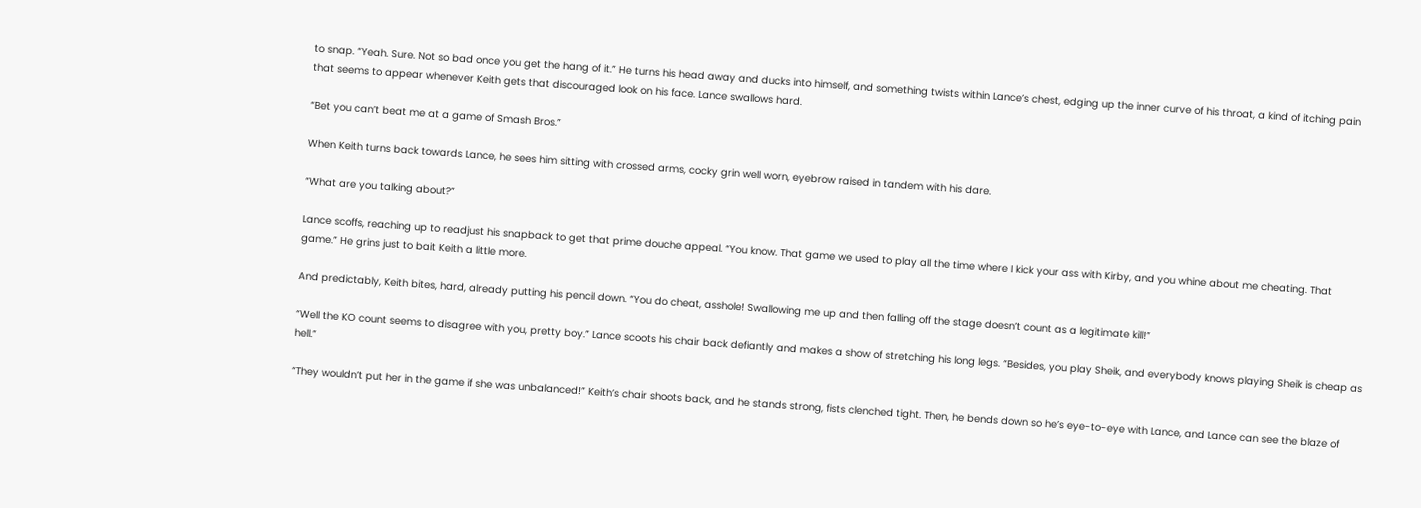to snap. “Yeah. Sure. Not so bad once you get the hang of it.” He turns his head away and ducks into himself, and something twists within Lance’s chest, edging up the inner curve of his throat, a kind of itching pain that seems to appear whenever Keith gets that discouraged look on his face. Lance swallows hard.

“Bet you can’t beat me at a game of Smash Bros.”

When Keith turns back towards Lance, he sees him sitting with crossed arms, cocky grin well worn, eyebrow raised in tandem with his dare.

“What are you talking about?”

Lance scoffs, reaching up to readjust his snapback to get that prime douche appeal. “You know. That game we used to play all the time where I kick your ass with Kirby, and you whine about me cheating. That game.” He grins just to bait Keith a little more.

And predictably, Keith bites, hard, already putting his pencil down. “You do cheat, asshole! Swallowing me up and then falling off the stage doesn’t count as a legitimate kill!”

“Well the KO count seems to disagree with you, pretty boy.” Lance scoots his chair back defiantly and makes a show of stretching his long legs. “Besides, you play Sheik, and everybody knows playing Sheik is cheap as hell.”

“They wouldn’t put her in the game if she was unbalanced!” Keith’s chair shoots back, and he stands strong, fists clenched tight. Then, he bends down so he’s eye-to-eye with Lance, and Lance can see the blaze of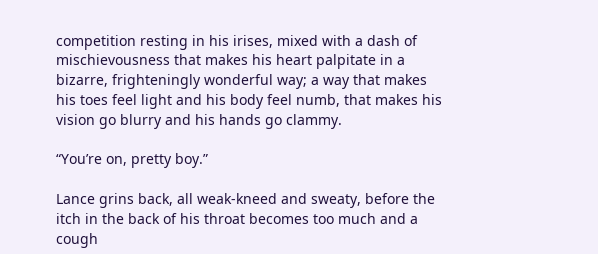competition resting in his irises, mixed with a dash of mischievousness that makes his heart palpitate in a bizarre, frighteningly wonderful way; a way that makes his toes feel light and his body feel numb, that makes his vision go blurry and his hands go clammy.

“You’re on, pretty boy.”

Lance grins back, all weak-kneed and sweaty, before the itch in the back of his throat becomes too much and a cough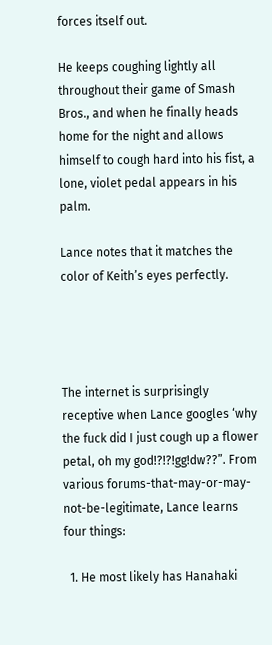forces itself out.

He keeps coughing lightly all throughout their game of Smash Bros., and when he finally heads home for the night and allows himself to cough hard into his fist, a lone, violet pedal appears in his palm.

Lance notes that it matches the color of Keith’s eyes perfectly.




The internet is surprisingly receptive when Lance googles ‘why the fuck did I just cough up a flower petal, oh my god!?!?!gg!dw??”. From various forums-that-may-or-may-not-be-legitimate, Lance learns four things:

  1. He most likely has Hanahaki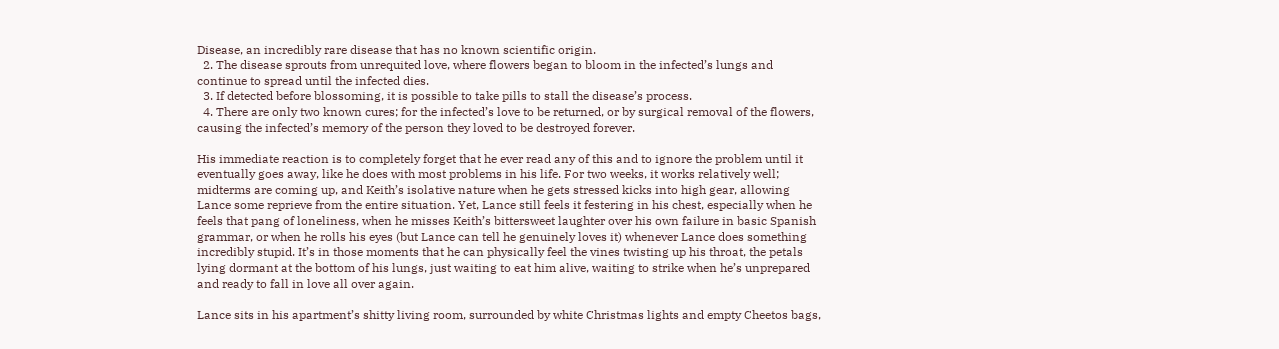Disease, an incredibly rare disease that has no known scientific origin.
  2. The disease sprouts from unrequited love, where flowers began to bloom in the infected’s lungs and continue to spread until the infected dies.
  3. If detected before blossoming, it is possible to take pills to stall the disease’s process.
  4. There are only two known cures; for the infected’s love to be returned, or by surgical removal of the flowers, causing the infected’s memory of the person they loved to be destroyed forever.

His immediate reaction is to completely forget that he ever read any of this and to ignore the problem until it eventually goes away, like he does with most problems in his life. For two weeks, it works relatively well; midterms are coming up, and Keith’s isolative nature when he gets stressed kicks into high gear, allowing Lance some reprieve from the entire situation. Yet, Lance still feels it festering in his chest, especially when he feels that pang of loneliness, when he misses Keith’s bittersweet laughter over his own failure in basic Spanish grammar, or when he rolls his eyes (but Lance can tell he genuinely loves it) whenever Lance does something incredibly stupid. It’s in those moments that he can physically feel the vines twisting up his throat, the petals lying dormant at the bottom of his lungs, just waiting to eat him alive, waiting to strike when he’s unprepared and ready to fall in love all over again.

Lance sits in his apartment’s shitty living room, surrounded by white Christmas lights and empty Cheetos bags,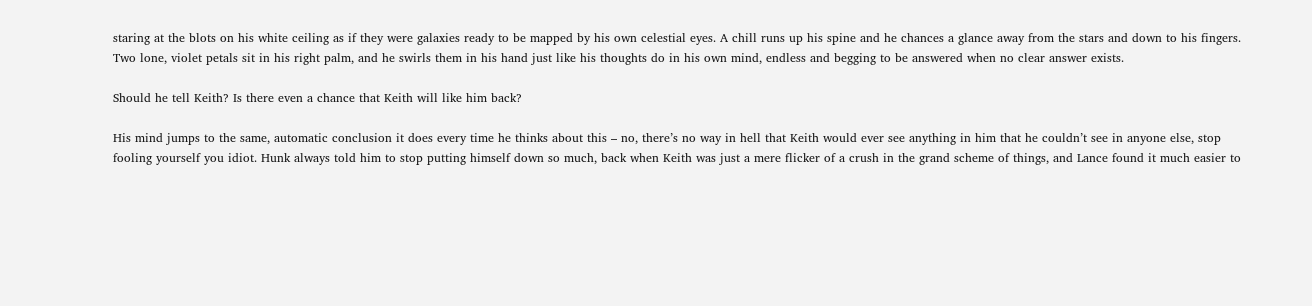staring at the blots on his white ceiling as if they were galaxies ready to be mapped by his own celestial eyes. A chill runs up his spine and he chances a glance away from the stars and down to his fingers. Two lone, violet petals sit in his right palm, and he swirls them in his hand just like his thoughts do in his own mind, endless and begging to be answered when no clear answer exists.

Should he tell Keith? Is there even a chance that Keith will like him back?

His mind jumps to the same, automatic conclusion it does every time he thinks about this – no, there’s no way in hell that Keith would ever see anything in him that he couldn’t see in anyone else, stop fooling yourself you idiot. Hunk always told him to stop putting himself down so much, back when Keith was just a mere flicker of a crush in the grand scheme of things, and Lance found it much easier to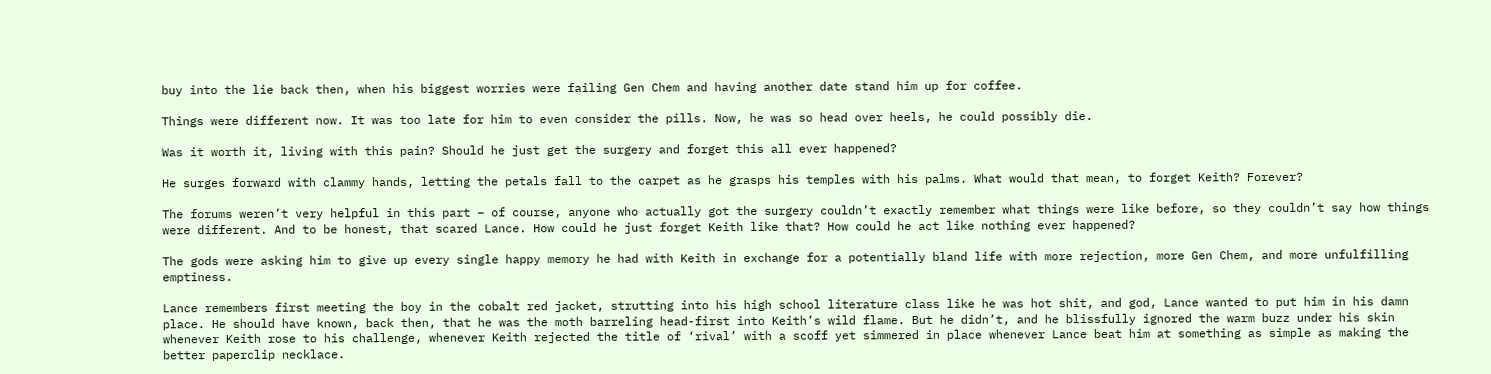buy into the lie back then, when his biggest worries were failing Gen Chem and having another date stand him up for coffee.

Things were different now. It was too late for him to even consider the pills. Now, he was so head over heels, he could possibly die.

Was it worth it, living with this pain? Should he just get the surgery and forget this all ever happened?

He surges forward with clammy hands, letting the petals fall to the carpet as he grasps his temples with his palms. What would that mean, to forget Keith? Forever?

The forums weren’t very helpful in this part – of course, anyone who actually got the surgery couldn’t exactly remember what things were like before, so they couldn’t say how things were different. And to be honest, that scared Lance. How could he just forget Keith like that? How could he act like nothing ever happened?

The gods were asking him to give up every single happy memory he had with Keith in exchange for a potentially bland life with more rejection, more Gen Chem, and more unfulfilling emptiness.

Lance remembers first meeting the boy in the cobalt red jacket, strutting into his high school literature class like he was hot shit, and god, Lance wanted to put him in his damn place. He should have known, back then, that he was the moth barreling head-first into Keith’s wild flame. But he didn’t, and he blissfully ignored the warm buzz under his skin whenever Keith rose to his challenge, whenever Keith rejected the title of ‘rival’ with a scoff yet simmered in place whenever Lance beat him at something as simple as making the better paperclip necklace.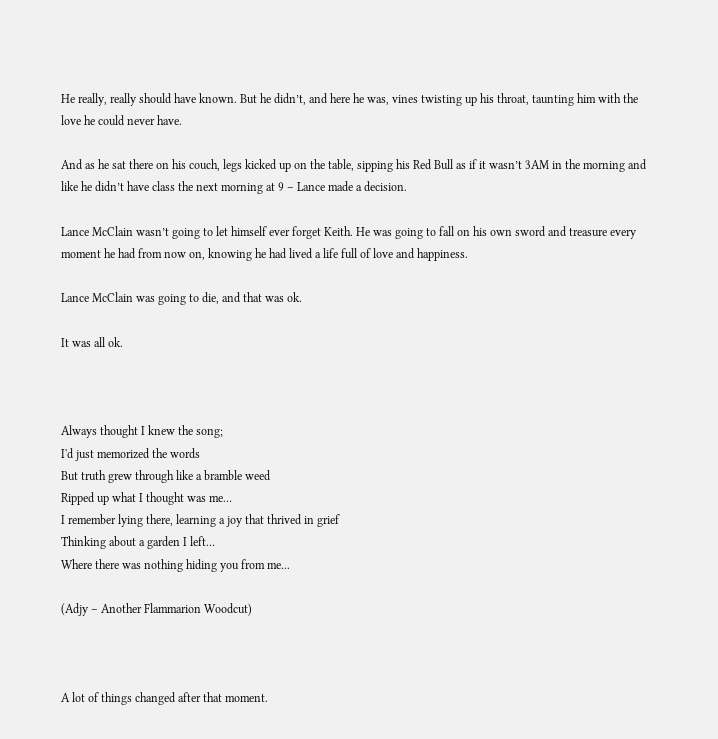He really, really should have known. But he didn’t, and here he was, vines twisting up his throat, taunting him with the love he could never have.

And as he sat there on his couch, legs kicked up on the table, sipping his Red Bull as if it wasn’t 3AM in the morning and like he didn’t have class the next morning at 9 – Lance made a decision.

Lance McClain wasn’t going to let himself ever forget Keith. He was going to fall on his own sword and treasure every moment he had from now on, knowing he had lived a life full of love and happiness.

Lance McClain was going to die, and that was ok.

It was all ok.



Always thought I knew the song;
I'd just memorized the words
But truth grew through like a bramble weed
Ripped up what I thought was me…
I remember lying there, learning a joy that thrived in grief
Thinking about a garden I left…
Where there was nothing hiding you from me...

(Adjy – Another Flammarion Woodcut)



A lot of things changed after that moment.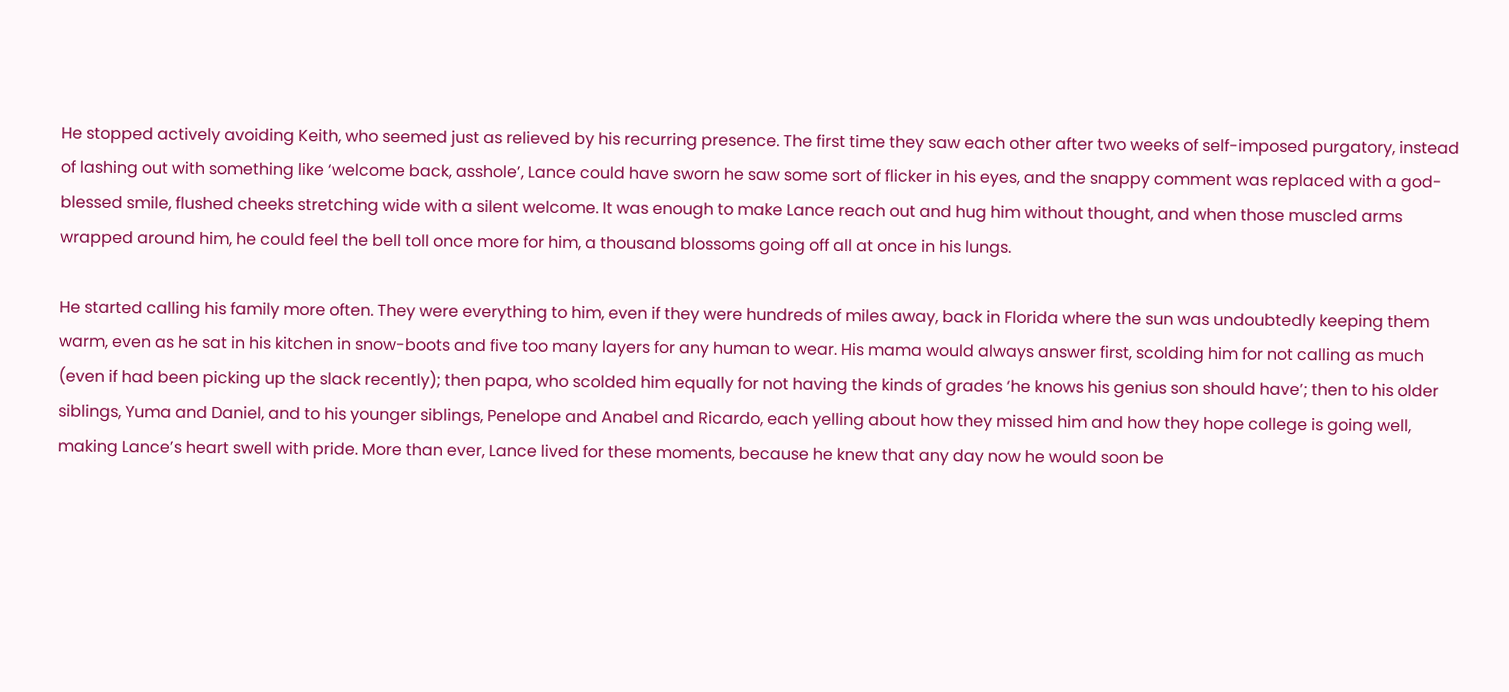He stopped actively avoiding Keith, who seemed just as relieved by his recurring presence. The first time they saw each other after two weeks of self-imposed purgatory, instead of lashing out with something like ‘welcome back, asshole’, Lance could have sworn he saw some sort of flicker in his eyes, and the snappy comment was replaced with a god-blessed smile, flushed cheeks stretching wide with a silent welcome. It was enough to make Lance reach out and hug him without thought, and when those muscled arms wrapped around him, he could feel the bell toll once more for him, a thousand blossoms going off all at once in his lungs.

He started calling his family more often. They were everything to him, even if they were hundreds of miles away, back in Florida where the sun was undoubtedly keeping them warm, even as he sat in his kitchen in snow-boots and five too many layers for any human to wear. His mama would always answer first, scolding him for not calling as much (even if had been picking up the slack recently); then papa, who scolded him equally for not having the kinds of grades ‘he knows his genius son should have’; then to his older siblings, Yuma and Daniel, and to his younger siblings, Penelope and Anabel and Ricardo, each yelling about how they missed him and how they hope college is going well, making Lance’s heart swell with pride. More than ever, Lance lived for these moments, because he knew that any day now he would soon be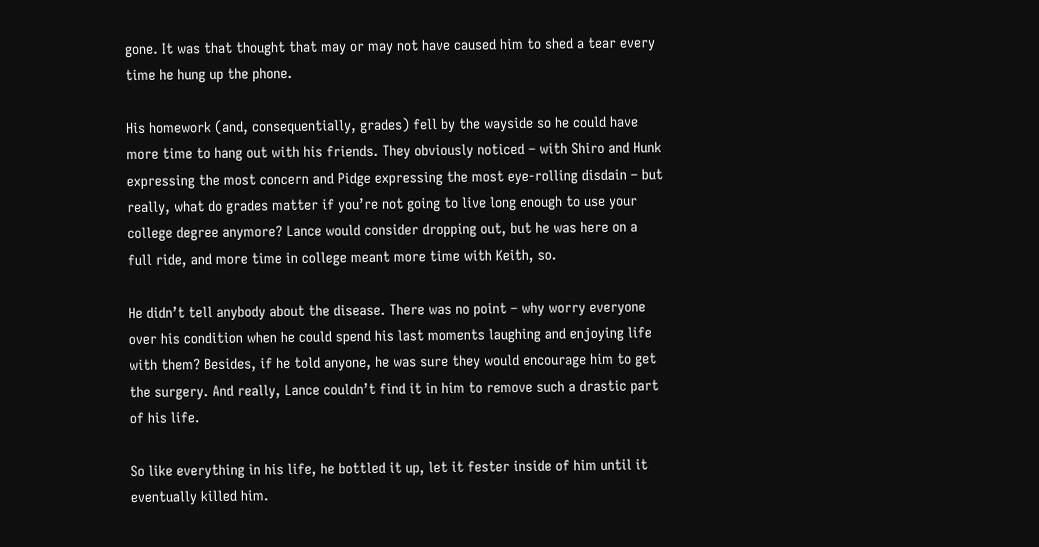gone. It was that thought that may or may not have caused him to shed a tear every time he hung up the phone.

His homework (and, consequentially, grades) fell by the wayside so he could have more time to hang out with his friends. They obviously noticed – with Shiro and Hunk expressing the most concern and Pidge expressing the most eye-rolling disdain – but really, what do grades matter if you’re not going to live long enough to use your college degree anymore? Lance would consider dropping out, but he was here on a full ride, and more time in college meant more time with Keith, so.

He didn’t tell anybody about the disease. There was no point – why worry everyone over his condition when he could spend his last moments laughing and enjoying life with them? Besides, if he told anyone, he was sure they would encourage him to get the surgery. And really, Lance couldn’t find it in him to remove such a drastic part of his life.

So like everything in his life, he bottled it up, let it fester inside of him until it eventually killed him.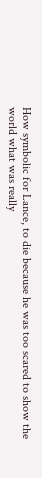How symbolic for Lance, to die because he was too scared to show the world what was really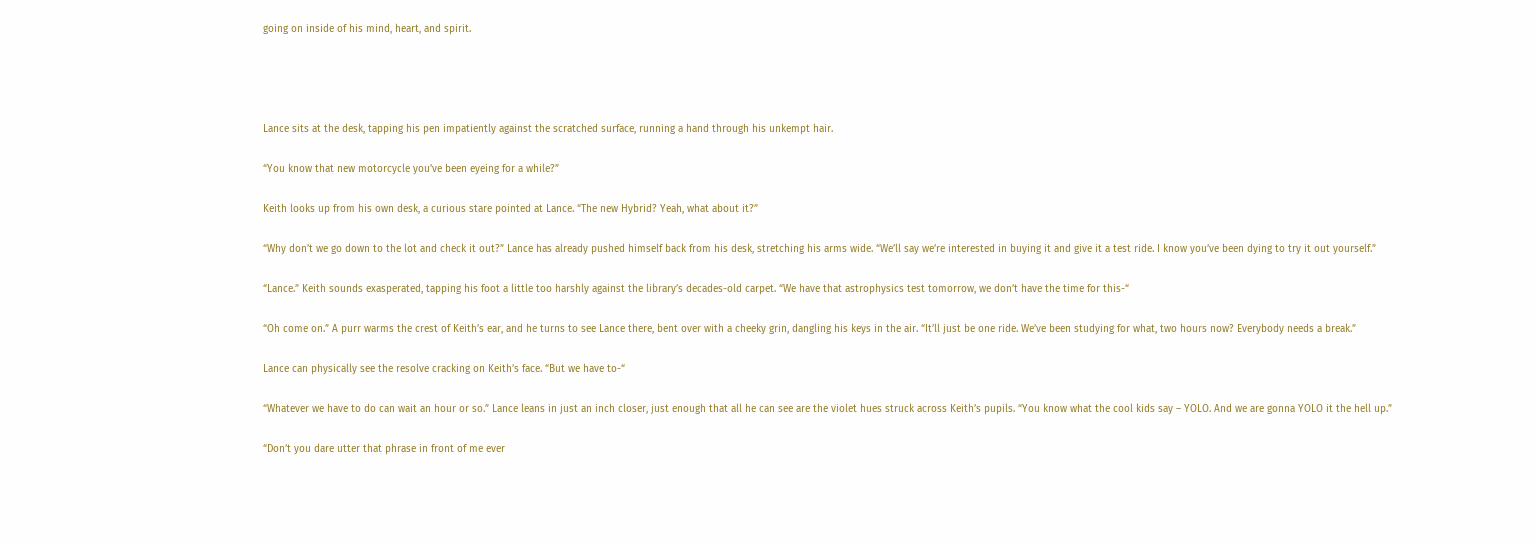going on inside of his mind, heart, and spirit.




Lance sits at the desk, tapping his pen impatiently against the scratched surface, running a hand through his unkempt hair.

“You know that new motorcycle you’ve been eyeing for a while?”

Keith looks up from his own desk, a curious stare pointed at Lance. “The new Hybrid? Yeah, what about it?”

“Why don’t we go down to the lot and check it out?” Lance has already pushed himself back from his desk, stretching his arms wide. “We’ll say we’re interested in buying it and give it a test ride. I know you’ve been dying to try it out yourself.”

“Lance.” Keith sounds exasperated, tapping his foot a little too harshly against the library’s decades-old carpet. “We have that astrophysics test tomorrow, we don’t have the time for this-“

“Oh come on.” A purr warms the crest of Keith’s ear, and he turns to see Lance there, bent over with a cheeky grin, dangling his keys in the air. “It’ll just be one ride. We’ve been studying for what, two hours now? Everybody needs a break.”

Lance can physically see the resolve cracking on Keith’s face. “But we have to-“

“Whatever we have to do can wait an hour or so.” Lance leans in just an inch closer, just enough that all he can see are the violet hues struck across Keith’s pupils. “You know what the cool kids say – YOLO. And we are gonna YOLO it the hell up.”

“Don’t you dare utter that phrase in front of me ever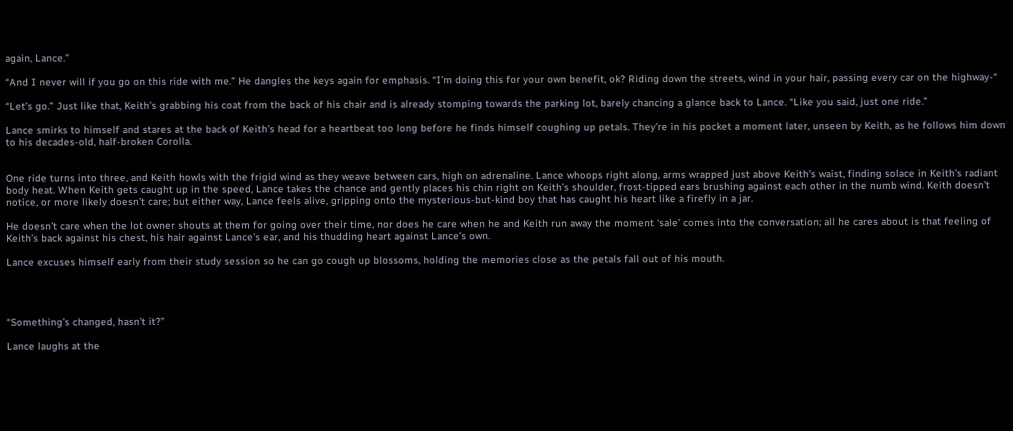again, Lance.”

“And I never will if you go on this ride with me.” He dangles the keys again for emphasis. “I’m doing this for your own benefit, ok? Riding down the streets, wind in your hair, passing every car on the highway-“

“Let’s go.” Just like that, Keith’s grabbing his coat from the back of his chair and is already stomping towards the parking lot, barely chancing a glance back to Lance. “Like you said, just one ride.”

Lance smirks to himself and stares at the back of Keith’s head for a heartbeat too long before he finds himself coughing up petals. They’re in his pocket a moment later, unseen by Keith, as he follows him down to his decades-old, half-broken Corolla.


One ride turns into three, and Keith howls with the frigid wind as they weave between cars, high on adrenaline. Lance whoops right along, arms wrapped just above Keith’s waist, finding solace in Keith’s radiant body heat. When Keith gets caught up in the speed, Lance takes the chance and gently places his chin right on Keith’s shoulder, frost-tipped ears brushing against each other in the numb wind. Keith doesn’t notice, or more likely doesn’t care; but either way, Lance feels alive, gripping onto the mysterious-but-kind boy that has caught his heart like a firefly in a jar.

He doesn’t care when the lot owner shouts at them for going over their time, nor does he care when he and Keith run away the moment ‘sale’ comes into the conversation; all he cares about is that feeling of Keith’s back against his chest, his hair against Lance’s ear, and his thudding heart against Lance’s own.

Lance excuses himself early from their study session so he can go cough up blossoms, holding the memories close as the petals fall out of his mouth.




“Something’s changed, hasn’t it?”

Lance laughs at the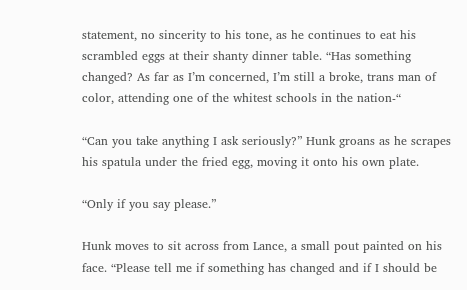statement, no sincerity to his tone, as he continues to eat his scrambled eggs at their shanty dinner table. “Has something changed? As far as I’m concerned, I’m still a broke, trans man of color, attending one of the whitest schools in the nation-“

“Can you take anything I ask seriously?” Hunk groans as he scrapes his spatula under the fried egg, moving it onto his own plate.

“Only if you say please.”

Hunk moves to sit across from Lance, a small pout painted on his face. “Please tell me if something has changed and if I should be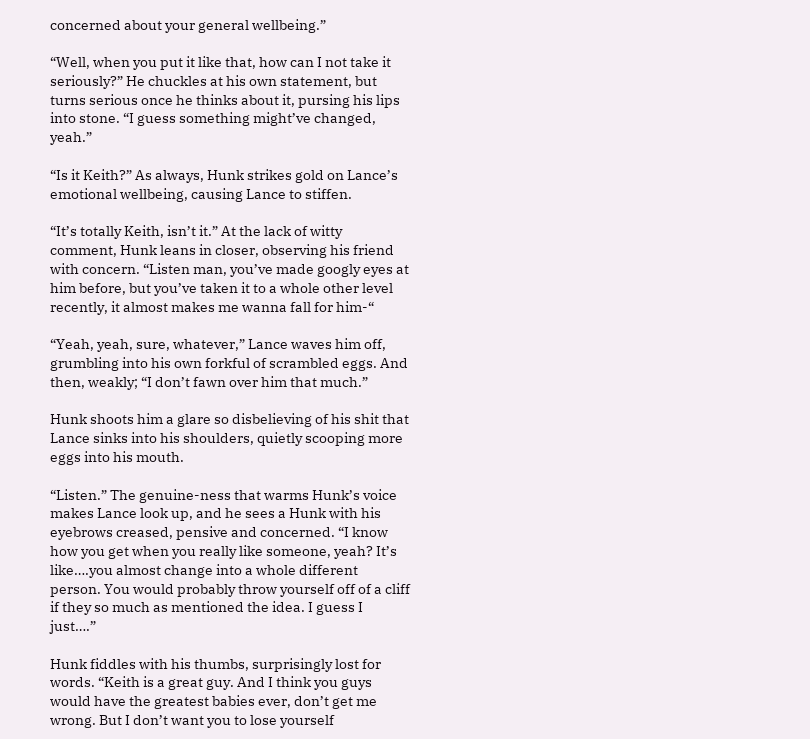concerned about your general wellbeing.”

“Well, when you put it like that, how can I not take it seriously?” He chuckles at his own statement, but turns serious once he thinks about it, pursing his lips into stone. “I guess something might’ve changed, yeah.”

“Is it Keith?” As always, Hunk strikes gold on Lance’s emotional wellbeing, causing Lance to stiffen.

“It’s totally Keith, isn’t it.” At the lack of witty comment, Hunk leans in closer, observing his friend with concern. “Listen man, you’ve made googly eyes at him before, but you’ve taken it to a whole other level recently, it almost makes me wanna fall for him-“

“Yeah, yeah, sure, whatever,” Lance waves him off, grumbling into his own forkful of scrambled eggs. And then, weakly; “I don’t fawn over him that much.”

Hunk shoots him a glare so disbelieving of his shit that Lance sinks into his shoulders, quietly scooping more eggs into his mouth.

“Listen.” The genuine-ness that warms Hunk’s voice makes Lance look up, and he sees a Hunk with his eyebrows creased, pensive and concerned. “I know how you get when you really like someone, yeah? It’s like….you almost change into a whole different person. You would probably throw yourself off of a cliff if they so much as mentioned the idea. I guess I just….”

Hunk fiddles with his thumbs, surprisingly lost for words. “Keith is a great guy. And I think you guys would have the greatest babies ever, don’t get me wrong. But I don’t want you to lose yourself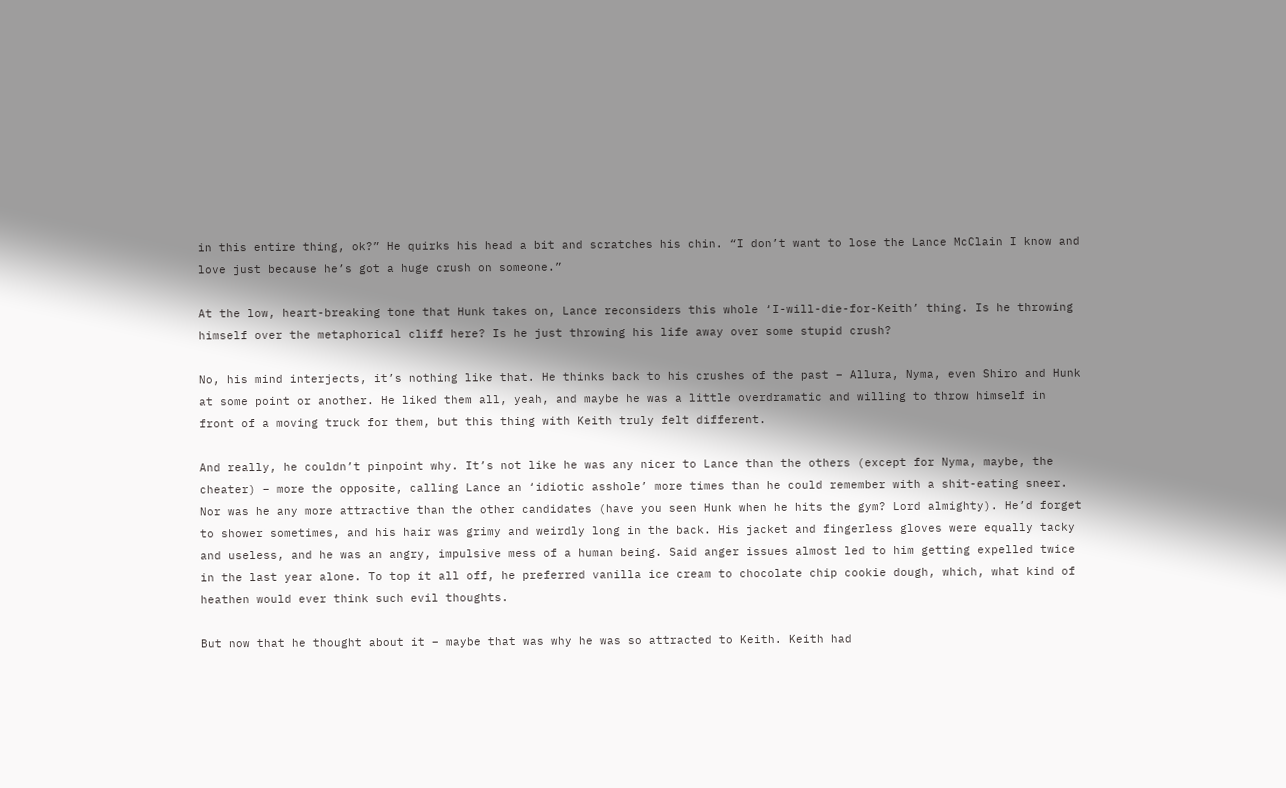in this entire thing, ok?” He quirks his head a bit and scratches his chin. “I don’t want to lose the Lance McClain I know and love just because he’s got a huge crush on someone.”

At the low, heart-breaking tone that Hunk takes on, Lance reconsiders this whole ‘I-will-die-for-Keith’ thing. Is he throwing himself over the metaphorical cliff here? Is he just throwing his life away over some stupid crush?

No, his mind interjects, it’s nothing like that. He thinks back to his crushes of the past – Allura, Nyma, even Shiro and Hunk at some point or another. He liked them all, yeah, and maybe he was a little overdramatic and willing to throw himself in front of a moving truck for them, but this thing with Keith truly felt different.

And really, he couldn’t pinpoint why. It’s not like he was any nicer to Lance than the others (except for Nyma, maybe, the cheater) – more the opposite, calling Lance an ‘idiotic asshole’ more times than he could remember with a shit-eating sneer. Nor was he any more attractive than the other candidates (have you seen Hunk when he hits the gym? Lord almighty). He’d forget to shower sometimes, and his hair was grimy and weirdly long in the back. His jacket and fingerless gloves were equally tacky and useless, and he was an angry, impulsive mess of a human being. Said anger issues almost led to him getting expelled twice in the last year alone. To top it all off, he preferred vanilla ice cream to chocolate chip cookie dough, which, what kind of heathen would ever think such evil thoughts.

But now that he thought about it – maybe that was why he was so attracted to Keith. Keith had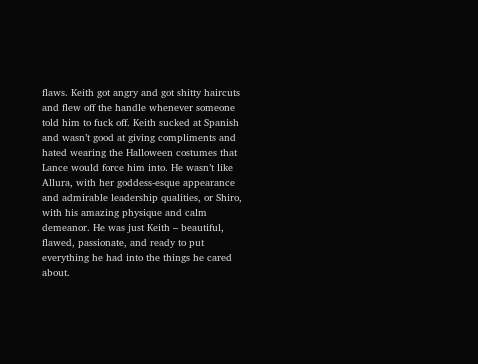flaws. Keith got angry and got shitty haircuts and flew off the handle whenever someone told him to fuck off. Keith sucked at Spanish and wasn’t good at giving compliments and hated wearing the Halloween costumes that Lance would force him into. He wasn’t like Allura, with her goddess-esque appearance and admirable leadership qualities, or Shiro, with his amazing physique and calm demeanor. He was just Keith – beautiful, flawed, passionate, and ready to put everything he had into the things he cared about.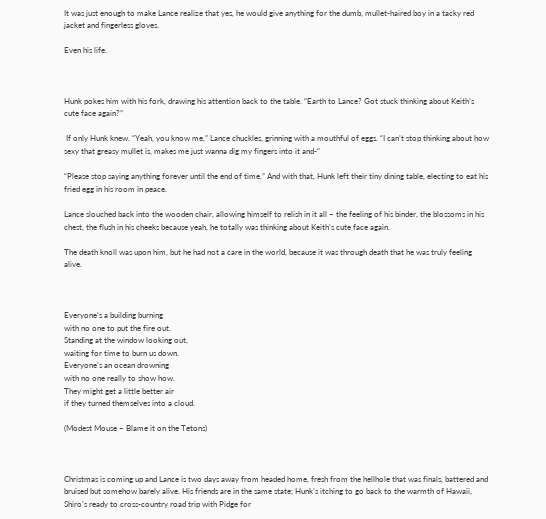It was just enough to make Lance realize that yes, he would give anything for the dumb, mullet-haired boy in a tacky red jacket and fingerless gloves.

Even his life.



Hunk pokes him with his fork, drawing his attention back to the table. “Earth to Lance? Got stuck thinking about Keith’s cute face again?”

 If only Hunk knew. “Yeah, you know me,” Lance chuckles, grinning with a mouthful of eggs. “I can’t stop thinking about how sexy that greasy mullet is, makes me just wanna dig my fingers into it and-“

“Please stop saying anything forever until the end of time.” And with that, Hunk left their tiny dining table, electing to eat his fried egg in his room in peace.

Lance slouched back into the wooden chair, allowing himself to relish in it all – the feeling of his binder, the blossoms in his chest, the flush in his cheeks because yeah, he totally was thinking about Keith’s cute face again.

The death knoll was upon him, but he had not a care in the world, because it was through death that he was truly feeling alive.



Everyone's a building burning
with no one to put the fire out.
Standing at the window looking out,
waiting for time to burn us down.
Everyone's an ocean drowning
with no one really to show how.
They might get a little better air
if they turned themselves into a cloud.

(Modest Mouse – Blame it on the Tetons)



Christmas is coming up and Lance is two days away from headed home, fresh from the hellhole that was finals, battered and bruised but somehow barely alive. His friends are in the same state; Hunk’s itching to go back to the warmth of Hawaii, Shiro’s ready to cross-country road trip with Pidge for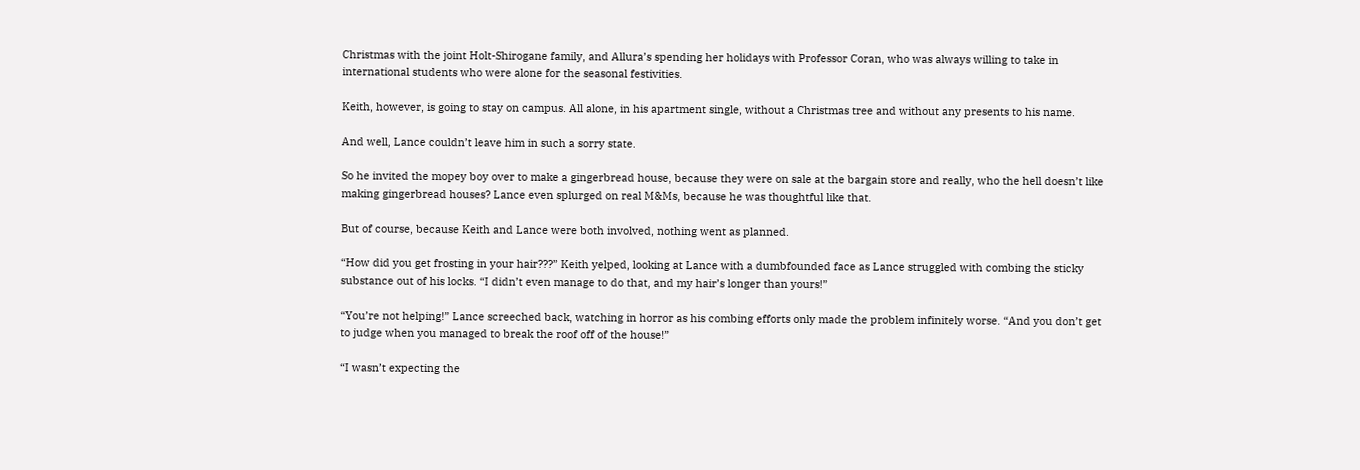Christmas with the joint Holt-Shirogane family, and Allura’s spending her holidays with Professor Coran, who was always willing to take in international students who were alone for the seasonal festivities.

Keith, however, is going to stay on campus. All alone, in his apartment single, without a Christmas tree and without any presents to his name.

And well, Lance couldn’t leave him in such a sorry state.

So he invited the mopey boy over to make a gingerbread house, because they were on sale at the bargain store and really, who the hell doesn’t like making gingerbread houses? Lance even splurged on real M&Ms, because he was thoughtful like that.

But of course, because Keith and Lance were both involved, nothing went as planned.

“How did you get frosting in your hair???” Keith yelped, looking at Lance with a dumbfounded face as Lance struggled with combing the sticky substance out of his locks. “I didn’t even manage to do that, and my hair’s longer than yours!”

“You’re not helping!” Lance screeched back, watching in horror as his combing efforts only made the problem infinitely worse. “And you don’t get to judge when you managed to break the roof off of the house!”

“I wasn’t expecting the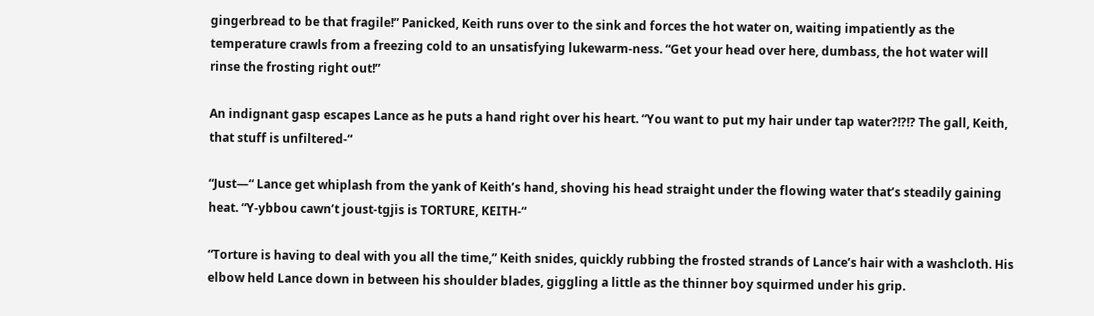gingerbread to be that fragile!” Panicked, Keith runs over to the sink and forces the hot water on, waiting impatiently as the temperature crawls from a freezing cold to an unsatisfying lukewarm-ness. “Get your head over here, dumbass, the hot water will rinse the frosting right out!”

An indignant gasp escapes Lance as he puts a hand right over his heart. “You want to put my hair under tap water?!?!? The gall, Keith, that stuff is unfiltered-“

“Just—“ Lance get whiplash from the yank of Keith’s hand, shoving his head straight under the flowing water that’s steadily gaining heat. “Y-ybbou cawn’t joust-tgjis is TORTURE, KEITH-“

“Torture is having to deal with you all the time,” Keith snides, quickly rubbing the frosted strands of Lance’s hair with a washcloth. His elbow held Lance down in between his shoulder blades, giggling a little as the thinner boy squirmed under his grip.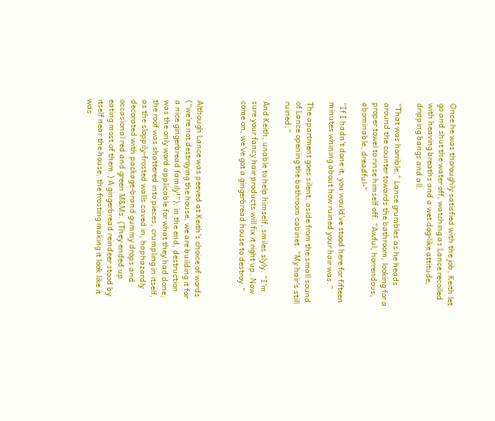Once he was thoroughly satisfied with the job, Keith let go and shut the water off, watching as Lance recoiled with heaving breaths and a wet dog-like attitude, dripping bangs and all.

“That was horrible,” Lance grumbles as he heads around the counter towards the bathroom, looking for a proper towel to rinse himself off. “Awful, horrendous, abominable, dreadful-“

“If I hadn’t done it, you would’ve stood here for fifteen minutes whining about how ruined your hair was.”

The apartment goes silent, aside from the small sound of Lance opening the bathroom cabinet. “My hair’s still ruined.”

And Keith, unable to help himself, smiles slyly. “I’m sure your fancy hair products will fix it right up. Now come on, we’ve got a gingerbread house to destroy.”



Although Lance was peeved at Keith’s choice of words (“we’re not destroying the house, we are building it for a nice gingerbread family!”), in the end, destruction was the only word applicable for what they had done; the roof was shattered into pieces, crumpling in itself, as the sloppily-frosted walls caved in, haphazardly decorated with package-brand gummy drops and occasional red and green M&Ms. (They ended up eating most of them.) A gingerbread reindeer stood by itself near the house, the frosting making it look like it was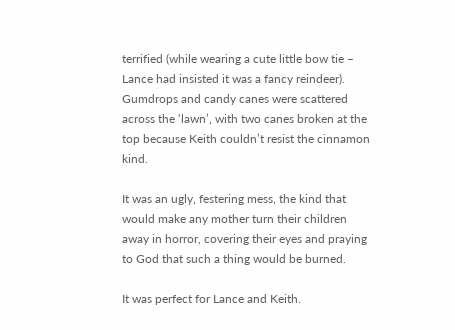terrified (while wearing a cute little bow tie – Lance had insisted it was a fancy reindeer). Gumdrops and candy canes were scattered across the ‘lawn’, with two canes broken at the top because Keith couldn’t resist the cinnamon kind.

It was an ugly, festering mess, the kind that would make any mother turn their children away in horror, covering their eyes and praying to God that such a thing would be burned.

It was perfect for Lance and Keith.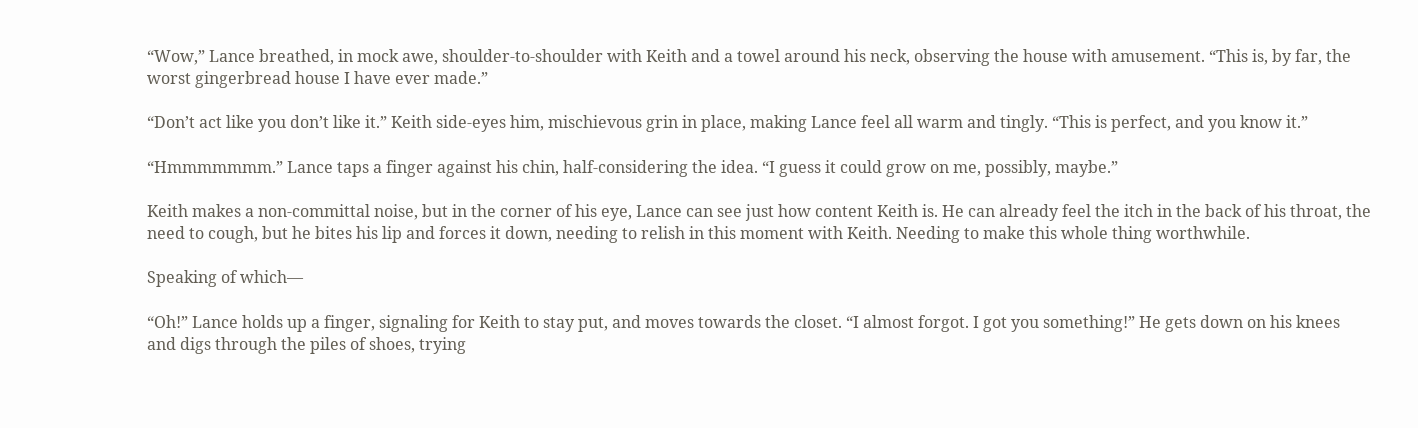“Wow,” Lance breathed, in mock awe, shoulder-to-shoulder with Keith and a towel around his neck, observing the house with amusement. “This is, by far, the worst gingerbread house I have ever made.”

“Don’t act like you don’t like it.” Keith side-eyes him, mischievous grin in place, making Lance feel all warm and tingly. “This is perfect, and you know it.”

“Hmmmmmmm.” Lance taps a finger against his chin, half-considering the idea. “I guess it could grow on me, possibly, maybe.”

Keith makes a non-committal noise, but in the corner of his eye, Lance can see just how content Keith is. He can already feel the itch in the back of his throat, the need to cough, but he bites his lip and forces it down, needing to relish in this moment with Keith. Needing to make this whole thing worthwhile.

Speaking of which—

“Oh!” Lance holds up a finger, signaling for Keith to stay put, and moves towards the closet. “I almost forgot. I got you something!” He gets down on his knees and digs through the piles of shoes, trying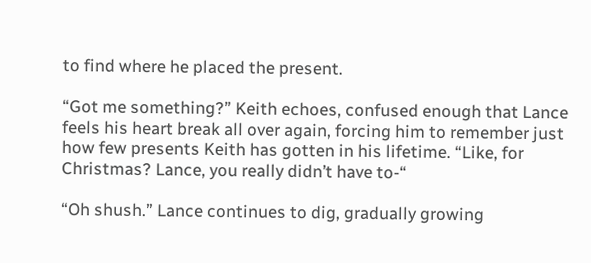to find where he placed the present.

“Got me something?” Keith echoes, confused enough that Lance feels his heart break all over again, forcing him to remember just how few presents Keith has gotten in his lifetime. “Like, for Christmas? Lance, you really didn’t have to-“

“Oh shush.” Lance continues to dig, gradually growing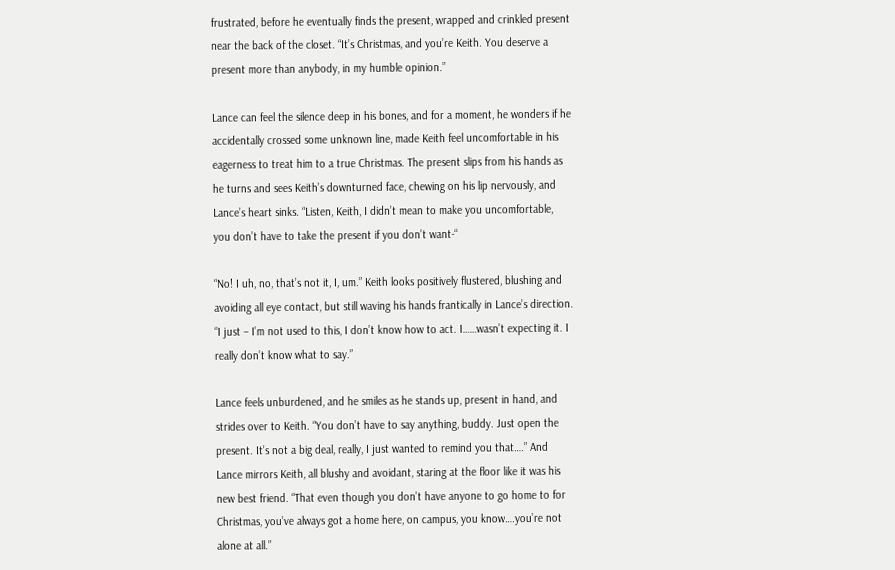frustrated, before he eventually finds the present, wrapped and crinkled present near the back of the closet. “It’s Christmas, and you’re Keith. You deserve a present more than anybody, in my humble opinion.”

Lance can feel the silence deep in his bones, and for a moment, he wonders if he accidentally crossed some unknown line, made Keith feel uncomfortable in his eagerness to treat him to a true Christmas. The present slips from his hands as he turns and sees Keith’s downturned face, chewing on his lip nervously, and Lance’s heart sinks. “Listen, Keith, I didn’t mean to make you uncomfortable, you don’t have to take the present if you don’t want-“

“No! I uh, no, that’s not it, I, um.” Keith looks positively flustered, blushing and avoiding all eye contact, but still waving his hands frantically in Lance’s direction. “I just – I’m not used to this, I don’t know how to act. I……wasn’t expecting it. I really don’t know what to say.”

Lance feels unburdened, and he smiles as he stands up, present in hand, and strides over to Keith. “You don’t have to say anything, buddy. Just open the present. It’s not a big deal, really, I just wanted to remind you that….” And Lance mirrors Keith, all blushy and avoidant, staring at the floor like it was his new best friend. “That even though you don’t have anyone to go home to for Christmas, you’ve always got a home here, on campus, you know….you’re not alone at all.”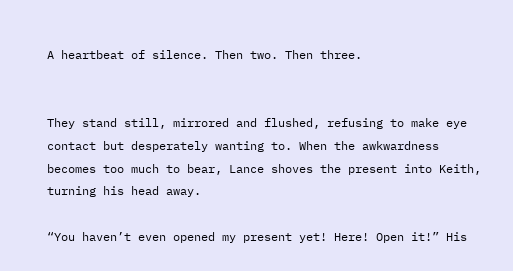A heartbeat of silence. Then two. Then three.


They stand still, mirrored and flushed, refusing to make eye contact but desperately wanting to. When the awkwardness becomes too much to bear, Lance shoves the present into Keith, turning his head away.

“You haven’t even opened my present yet! Here! Open it!” His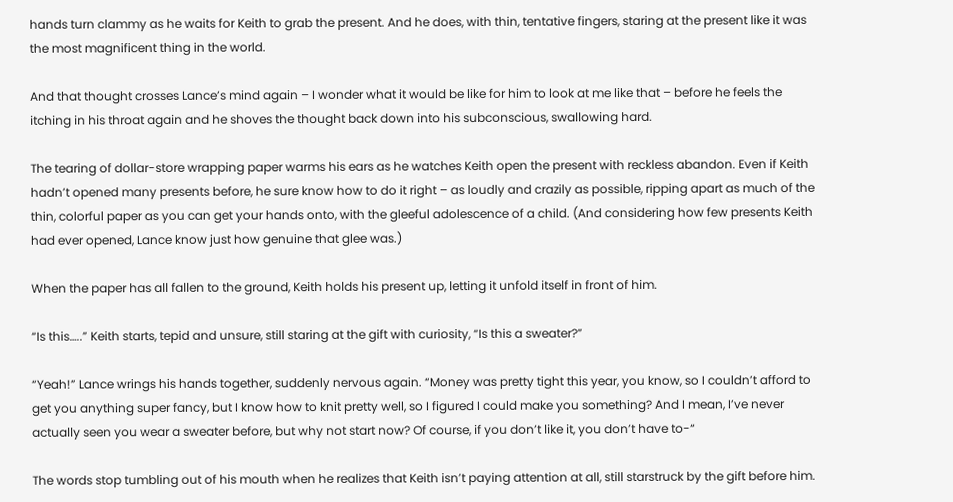hands turn clammy as he waits for Keith to grab the present. And he does, with thin, tentative fingers, staring at the present like it was the most magnificent thing in the world.

And that thought crosses Lance’s mind again – I wonder what it would be like for him to look at me like that – before he feels the itching in his throat again and he shoves the thought back down into his subconscious, swallowing hard.

The tearing of dollar-store wrapping paper warms his ears as he watches Keith open the present with reckless abandon. Even if Keith hadn’t opened many presents before, he sure know how to do it right – as loudly and crazily as possible, ripping apart as much of the thin, colorful paper as you can get your hands onto, with the gleeful adolescence of a child. (And considering how few presents Keith had ever opened, Lance know just how genuine that glee was.)

When the paper has all fallen to the ground, Keith holds his present up, letting it unfold itself in front of him.

“Is this…..” Keith starts, tepid and unsure, still staring at the gift with curiosity, “Is this a sweater?”

“Yeah!” Lance wrings his hands together, suddenly nervous again. “Money was pretty tight this year, you know, so I couldn’t afford to get you anything super fancy, but I know how to knit pretty well, so I figured I could make you something? And I mean, I’ve never actually seen you wear a sweater before, but why not start now? Of course, if you don’t like it, you don’t have to-“

The words stop tumbling out of his mouth when he realizes that Keith isn’t paying attention at all, still starstruck by the gift before him.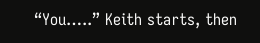“You…..” Keith starts, then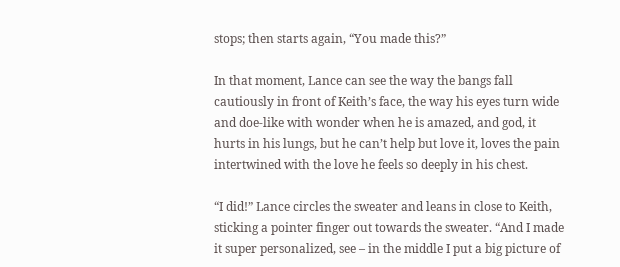stops; then starts again, “You made this?”

In that moment, Lance can see the way the bangs fall cautiously in front of Keith’s face, the way his eyes turn wide and doe-like with wonder when he is amazed, and god, it hurts in his lungs, but he can’t help but love it, loves the pain intertwined with the love he feels so deeply in his chest.

“I did!” Lance circles the sweater and leans in close to Keith, sticking a pointer finger out towards the sweater. “And I made it super personalized, see – in the middle I put a big picture of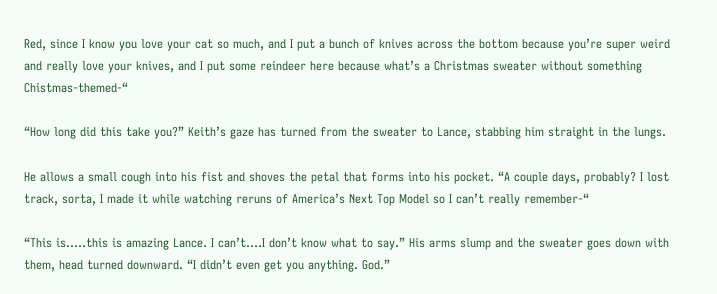Red, since I know you love your cat so much, and I put a bunch of knives across the bottom because you’re super weird and really love your knives, and I put some reindeer here because what’s a Christmas sweater without something Chistmas-themed-“

“How long did this take you?” Keith’s gaze has turned from the sweater to Lance, stabbing him straight in the lungs.

He allows a small cough into his fist and shoves the petal that forms into his pocket. “A couple days, probably? I lost track, sorta, I made it while watching reruns of America’s Next Top Model so I can’t really remember-“

“This is…..this is amazing Lance. I can’t….I don’t know what to say.” His arms slump and the sweater goes down with them, head turned downward. “I didn’t even get you anything. God.”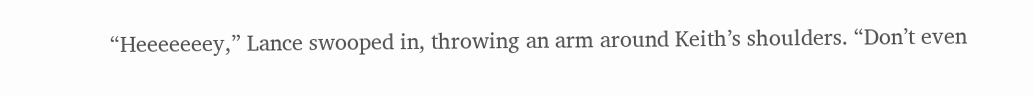“Heeeeeeey,” Lance swooped in, throwing an arm around Keith’s shoulders. “Don’t even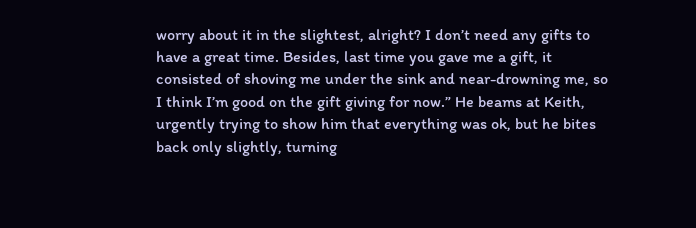worry about it in the slightest, alright? I don’t need any gifts to have a great time. Besides, last time you gave me a gift, it consisted of shoving me under the sink and near-drowning me, so I think I’m good on the gift giving for now.” He beams at Keith, urgently trying to show him that everything was ok, but he bites back only slightly, turning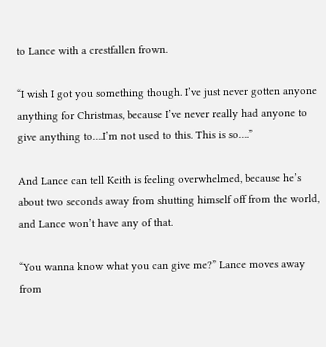to Lance with a crestfallen frown.

“I wish I got you something though. I’ve just never gotten anyone anything for Christmas, because I’ve never really had anyone to give anything to….I’m not used to this. This is so….”

And Lance can tell Keith is feeling overwhelmed, because he’s about two seconds away from shutting himself off from the world, and Lance won’t have any of that.

“You wanna know what you can give me?” Lance moves away from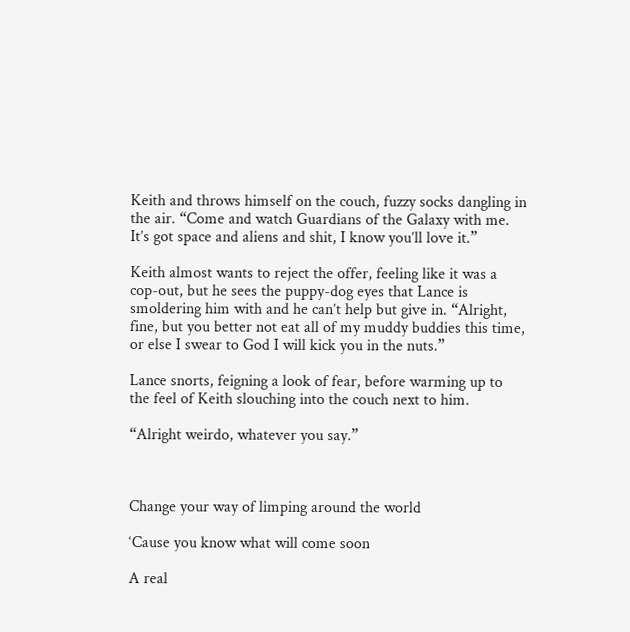Keith and throws himself on the couch, fuzzy socks dangling in the air. “Come and watch Guardians of the Galaxy with me. It’s got space and aliens and shit, I know you’ll love it.”

Keith almost wants to reject the offer, feeling like it was a cop-out, but he sees the puppy-dog eyes that Lance is smoldering him with and he can’t help but give in. “Alright, fine, but you better not eat all of my muddy buddies this time, or else I swear to God I will kick you in the nuts.”

Lance snorts, feigning a look of fear, before warming up to the feel of Keith slouching into the couch next to him.

“Alright weirdo, whatever you say.”



Change your way of limping around the world

‘Cause you know what will come soon

A real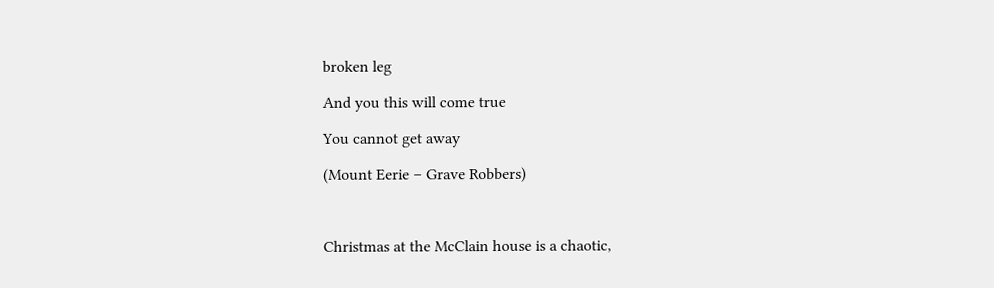broken leg

And you this will come true

You cannot get away

(Mount Eerie – Grave Robbers)



Christmas at the McClain house is a chaotic,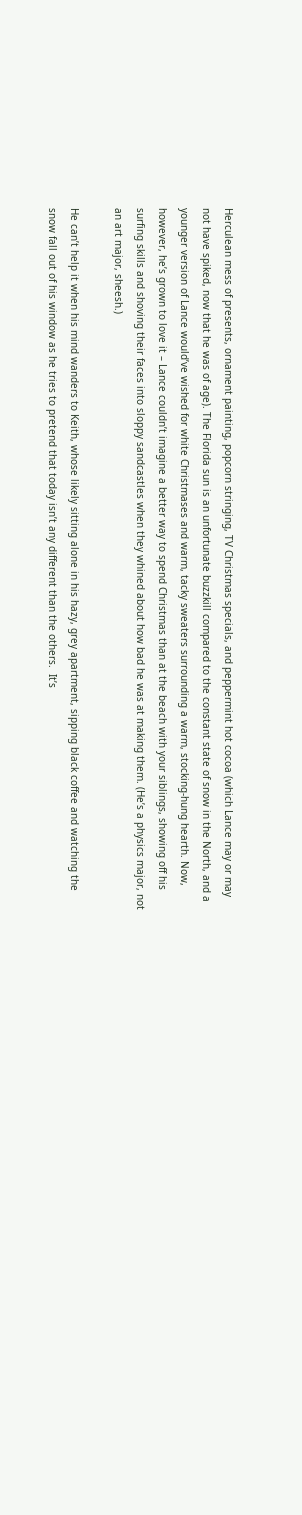Herculean mess of presents, ornament painting, popcorn stringing, TV Christmas specials, and peppermint hot cocoa (which Lance may or may not have spiked, now that he was of age). The Florida sun is an unfortunate buzzkill compared to the constant state of snow in the North, and a younger version of Lance would’ve wished for white Christmases and warm, tacky sweaters surrounding a warm, stocking-hung hearth. Now, however, he’s grown to love it – Lance couldn’t imagine a better way to spend Christmas than at the beach with your siblings, showing off his surfing skills and shoving their faces into sloppy sandcastles when they whined about how bad he was at making them. (He’s a physics major, not an art major, sheesh.)

He can’t help it when his mind wanders to Keith, whose likely sitting alone in his hazy, grey apartment, sipping black coffee and watching the snow fall out of his window as he tries to pretend that today isn’t any different than the others.  It’s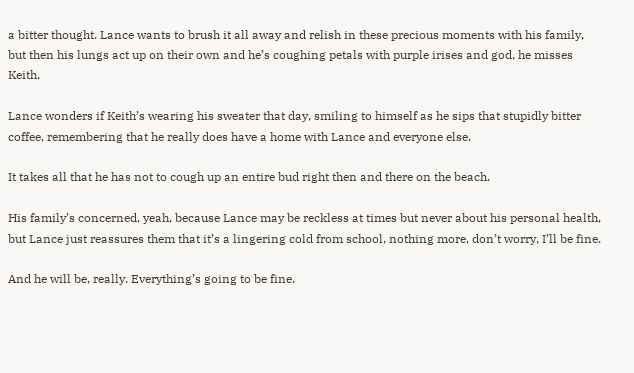a bitter thought. Lance wants to brush it all away and relish in these precious moments with his family, but then his lungs act up on their own and he’s coughing petals with purple irises and god, he misses Keith.

Lance wonders if Keith’s wearing his sweater that day, smiling to himself as he sips that stupidly bitter coffee, remembering that he really does have a home with Lance and everyone else.

It takes all that he has not to cough up an entire bud right then and there on the beach.

His family’s concerned, yeah, because Lance may be reckless at times but never about his personal health, but Lance just reassures them that it’s a lingering cold from school, nothing more, don’t worry, I’ll be fine.

And he will be, really. Everything’s going to be fine.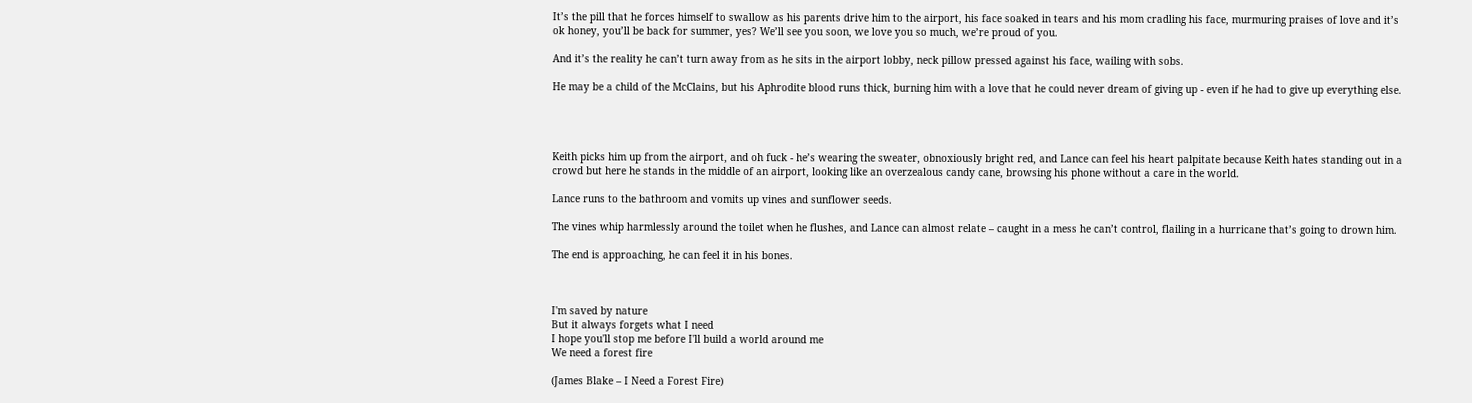It’s the pill that he forces himself to swallow as his parents drive him to the airport, his face soaked in tears and his mom cradling his face, murmuring praises of love and it’s ok honey, you’ll be back for summer, yes? We’ll see you soon, we love you so much, we’re proud of you.

And it’s the reality he can’t turn away from as he sits in the airport lobby, neck pillow pressed against his face, wailing with sobs.

He may be a child of the McClains, but his Aphrodite blood runs thick, burning him with a love that he could never dream of giving up - even if he had to give up everything else.




Keith picks him up from the airport, and oh fuck - he’s wearing the sweater, obnoxiously bright red, and Lance can feel his heart palpitate because Keith hates standing out in a crowd but here he stands in the middle of an airport, looking like an overzealous candy cane, browsing his phone without a care in the world.

Lance runs to the bathroom and vomits up vines and sunflower seeds.

The vines whip harmlessly around the toilet when he flushes, and Lance can almost relate – caught in a mess he can’t control, flailing in a hurricane that’s going to drown him.

The end is approaching, he can feel it in his bones.



I'm saved by nature
But it always forgets what I need
I hope you'll stop me before I'll build a world around me
We need a forest fire

(James Blake – I Need a Forest Fire)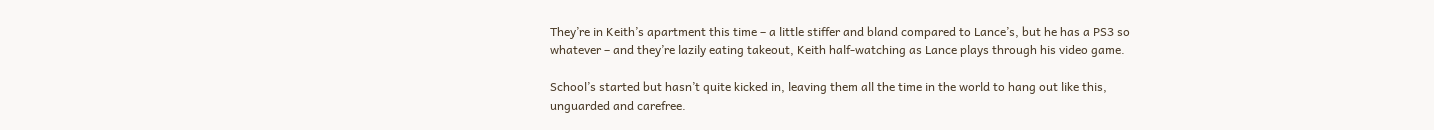They’re in Keith’s apartment this time – a little stiffer and bland compared to Lance’s, but he has a PS3 so whatever – and they’re lazily eating takeout, Keith half-watching as Lance plays through his video game.

School’s started but hasn’t quite kicked in, leaving them all the time in the world to hang out like this, unguarded and carefree.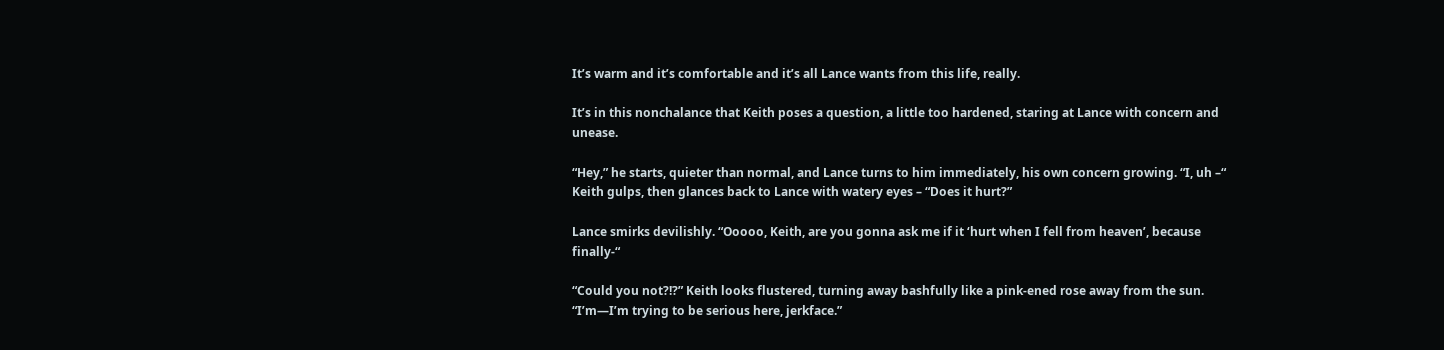It’s warm and it’s comfortable and it’s all Lance wants from this life, really.

It’s in this nonchalance that Keith poses a question, a little too hardened, staring at Lance with concern and unease.

“Hey,” he starts, quieter than normal, and Lance turns to him immediately, his own concern growing. “I, uh –“ Keith gulps, then glances back to Lance with watery eyes – “Does it hurt?”

Lance smirks devilishly. “Ooooo, Keith, are you gonna ask me if it ‘hurt when I fell from heaven’, because finally-“

“Could you not?!?” Keith looks flustered, turning away bashfully like a pink-ened rose away from the sun. “I’m—I’m trying to be serious here, jerkface.”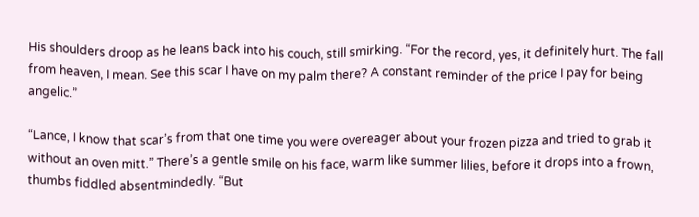His shoulders droop as he leans back into his couch, still smirking. “For the record, yes, it definitely hurt. The fall from heaven, I mean. See this scar I have on my palm there? A constant reminder of the price I pay for being angelic.”

“Lance, I know that scar’s from that one time you were overeager about your frozen pizza and tried to grab it without an oven mitt.” There’s a gentle smile on his face, warm like summer lilies, before it drops into a frown, thumbs fiddled absentmindedly. “But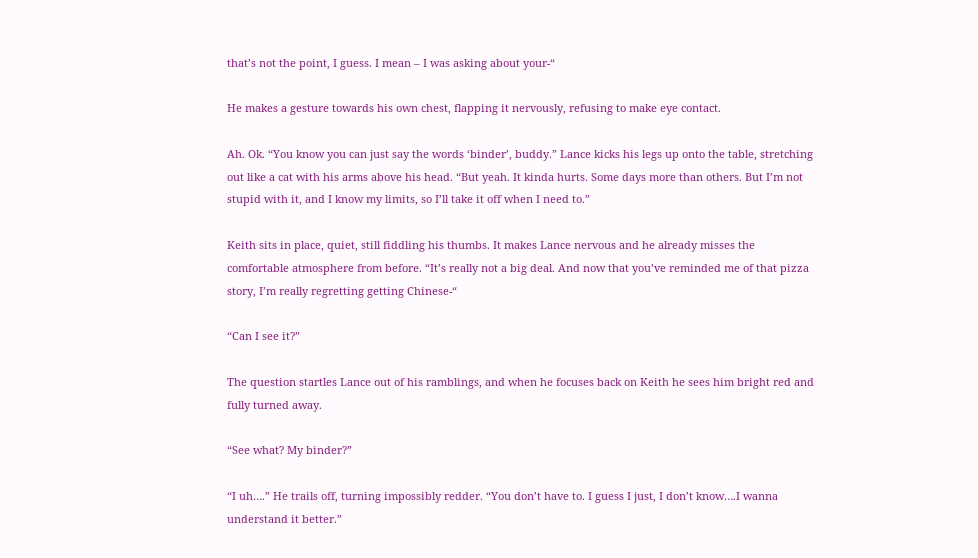that’s not the point, I guess. I mean – I was asking about your-“

He makes a gesture towards his own chest, flapping it nervously, refusing to make eye contact.

Ah. Ok. “You know you can just say the words ‘binder’, buddy.” Lance kicks his legs up onto the table, stretching out like a cat with his arms above his head. “But yeah. It kinda hurts. Some days more than others. But I’m not stupid with it, and I know my limits, so I’ll take it off when I need to.”

Keith sits in place, quiet, still fiddling his thumbs. It makes Lance nervous and he already misses the comfortable atmosphere from before. “It’s really not a big deal. And now that you’ve reminded me of that pizza story, I’m really regretting getting Chinese-“

“Can I see it?”

The question startles Lance out of his ramblings, and when he focuses back on Keith he sees him bright red and fully turned away.

“See what? My binder?”

“I uh….” He trails off, turning impossibly redder. “You don’t have to. I guess I just, I don’t know….I wanna understand it better.”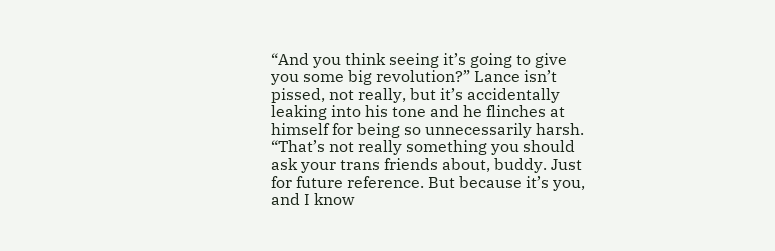“And you think seeing it’s going to give you some big revolution?” Lance isn’t pissed, not really, but it’s accidentally leaking into his tone and he flinches at himself for being so unnecessarily harsh. “That’s not really something you should ask your trans friends about, buddy. Just for future reference. But because it’s you, and I know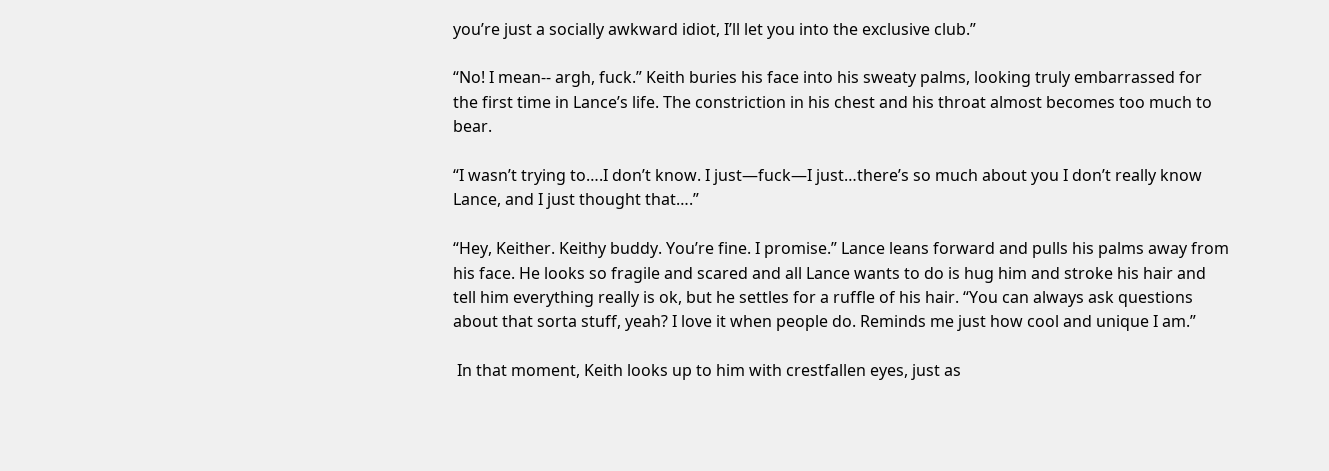you’re just a socially awkward idiot, I’ll let you into the exclusive club.”

“No! I mean-- argh, fuck.” Keith buries his face into his sweaty palms, looking truly embarrassed for the first time in Lance’s life. The constriction in his chest and his throat almost becomes too much to bear.

“I wasn’t trying to….I don’t know. I just—fuck—I just…there’s so much about you I don’t really know Lance, and I just thought that….”

“Hey, Keither. Keithy buddy. You’re fine. I promise.” Lance leans forward and pulls his palms away from his face. He looks so fragile and scared and all Lance wants to do is hug him and stroke his hair and tell him everything really is ok, but he settles for a ruffle of his hair. “You can always ask questions about that sorta stuff, yeah? I love it when people do. Reminds me just how cool and unique I am.”

 In that moment, Keith looks up to him with crestfallen eyes, just as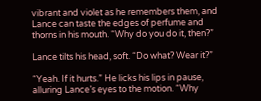vibrant and violet as he remembers them, and Lance can taste the edges of perfume and thorns in his mouth. “Why do you do it, then?”

Lance tilts his head, soft. “Do what? Wear it?”

“Yeah. If it hurts.” He licks his lips in pause, alluring Lance’s eyes to the motion. “Why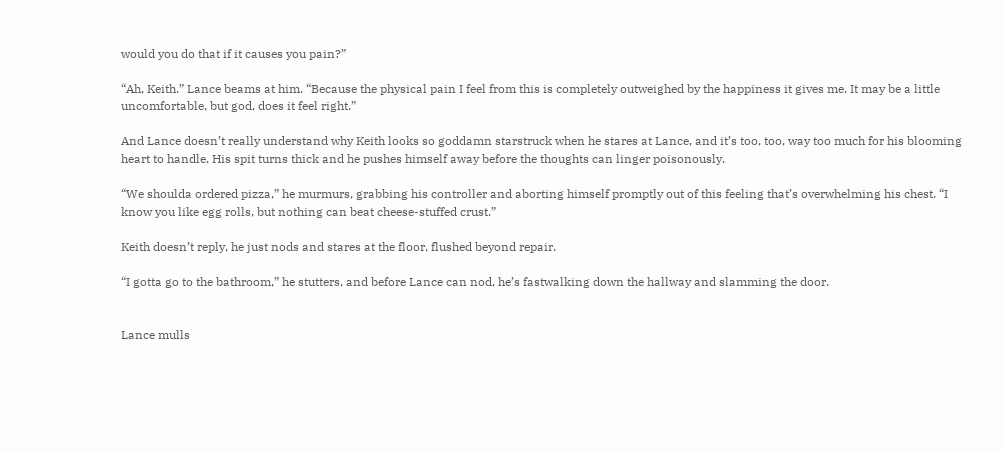would you do that if it causes you pain?”

“Ah, Keith.” Lance beams at him. “Because the physical pain I feel from this is completely outweighed by the happiness it gives me. It may be a little uncomfortable, but god, does it feel right.”

And Lance doesn’t really understand why Keith looks so goddamn starstruck when he stares at Lance, and it’s too, too, way too much for his blooming heart to handle. His spit turns thick and he pushes himself away before the thoughts can linger poisonously.

“We shoulda ordered pizza,” he murmurs, grabbing his controller and aborting himself promptly out of this feeling that’s overwhelming his chest. “I know you like egg rolls, but nothing can beat cheese-stuffed crust.”

Keith doesn’t reply, he just nods and stares at the floor, flushed beyond repair.

“I gotta go to the bathroom,” he stutters, and before Lance can nod, he’s fastwalking down the hallway and slamming the door.


Lance mulls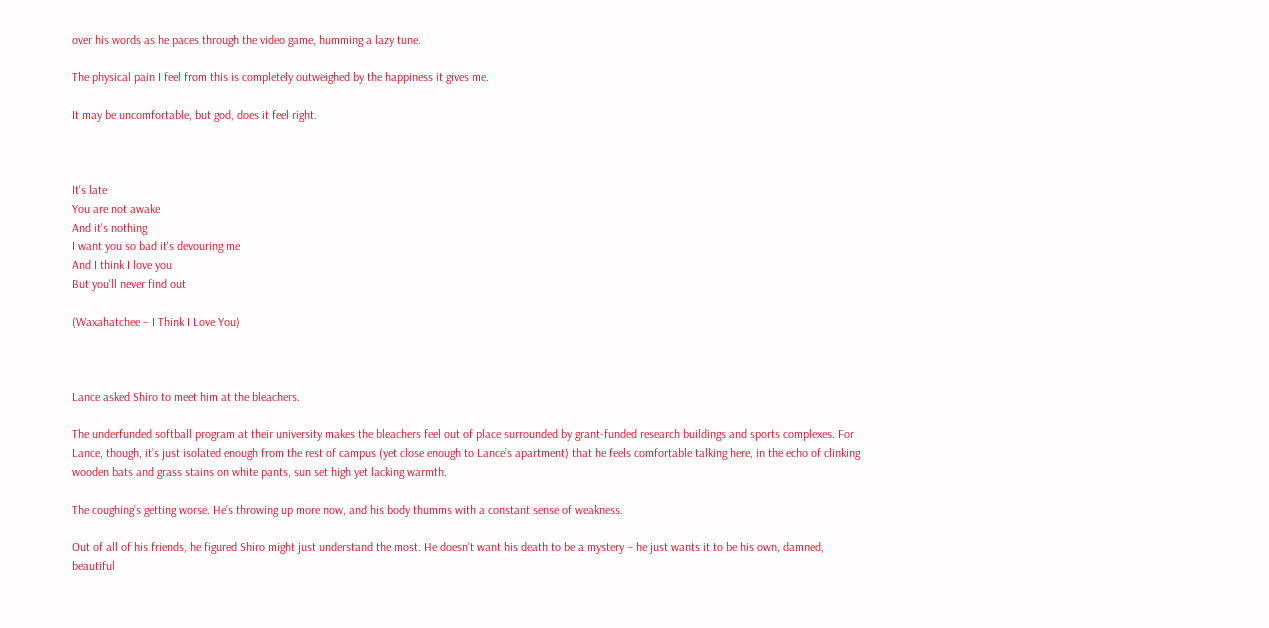over his words as he paces through the video game, humming a lazy tune.

The physical pain I feel from this is completely outweighed by the happiness it gives me.

It may be uncomfortable, but god, does it feel right.



It's late
You are not awake
And it's nothing
I want you so bad it's devouring me
And I think I love you
But you'll never find out

(Waxahatchee – I Think I Love You)



Lance asked Shiro to meet him at the bleachers.

The underfunded softball program at their university makes the bleachers feel out of place surrounded by grant-funded research buildings and sports complexes. For Lance, though, it’s just isolated enough from the rest of campus (yet close enough to Lance’s apartment) that he feels comfortable talking here, in the echo of clinking wooden bats and grass stains on white pants, sun set high yet lacking warmth.

The coughing’s getting worse. He’s throwing up more now, and his body thumms with a constant sense of weakness.

Out of all of his friends, he figured Shiro might just understand the most. He doesn’t want his death to be a mystery – he just wants it to be his own, damned, beautiful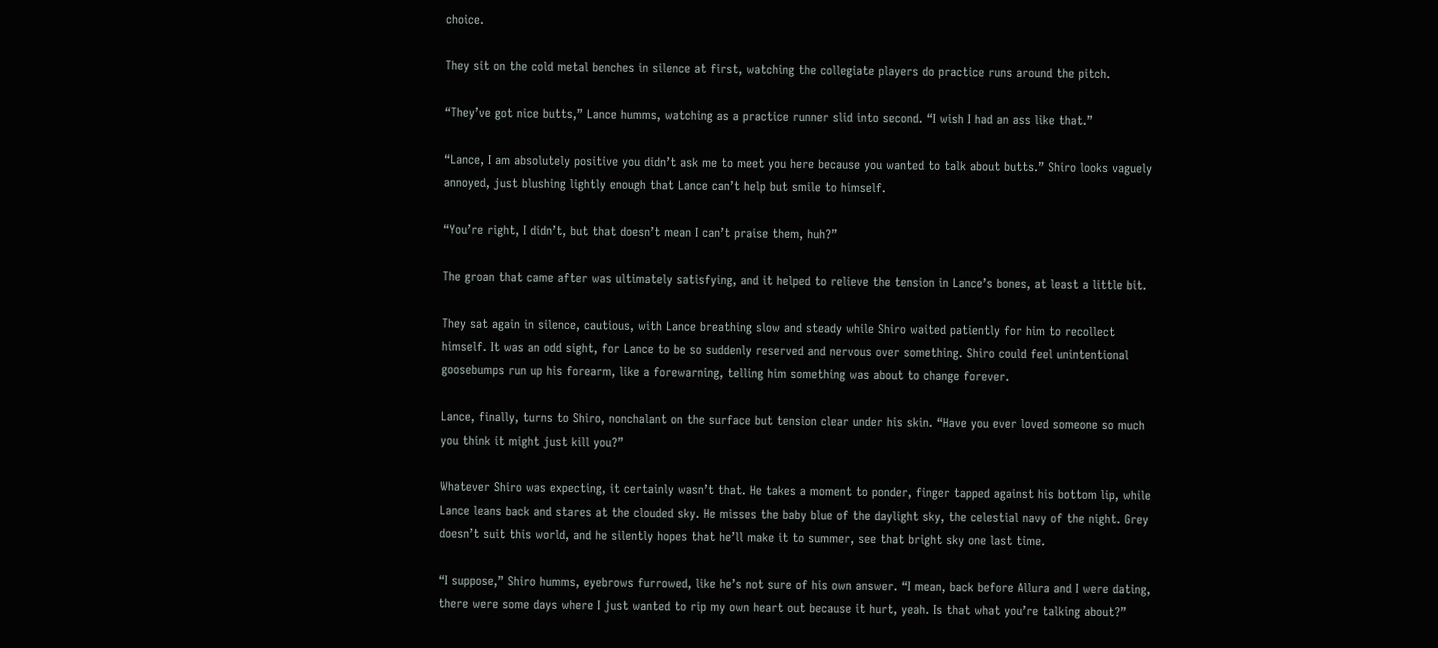choice.

They sit on the cold metal benches in silence at first, watching the collegiate players do practice runs around the pitch.

“They’ve got nice butts,” Lance humms, watching as a practice runner slid into second. “I wish I had an ass like that.”

“Lance, I am absolutely positive you didn’t ask me to meet you here because you wanted to talk about butts.” Shiro looks vaguely annoyed, just blushing lightly enough that Lance can’t help but smile to himself.

“You’re right, I didn’t, but that doesn’t mean I can’t praise them, huh?”

The groan that came after was ultimately satisfying, and it helped to relieve the tension in Lance’s bones, at least a little bit.

They sat again in silence, cautious, with Lance breathing slow and steady while Shiro waited patiently for him to recollect himself. It was an odd sight, for Lance to be so suddenly reserved and nervous over something. Shiro could feel unintentional goosebumps run up his forearm, like a forewarning, telling him something was about to change forever.

Lance, finally, turns to Shiro, nonchalant on the surface but tension clear under his skin. “Have you ever loved someone so much you think it might just kill you?”

Whatever Shiro was expecting, it certainly wasn’t that. He takes a moment to ponder, finger tapped against his bottom lip, while Lance leans back and stares at the clouded sky. He misses the baby blue of the daylight sky, the celestial navy of the night. Grey doesn’t suit this world, and he silently hopes that he’ll make it to summer, see that bright sky one last time.

“I suppose,” Shiro humms, eyebrows furrowed, like he’s not sure of his own answer. “I mean, back before Allura and I were dating, there were some days where I just wanted to rip my own heart out because it hurt, yeah. Is that what you’re talking about?”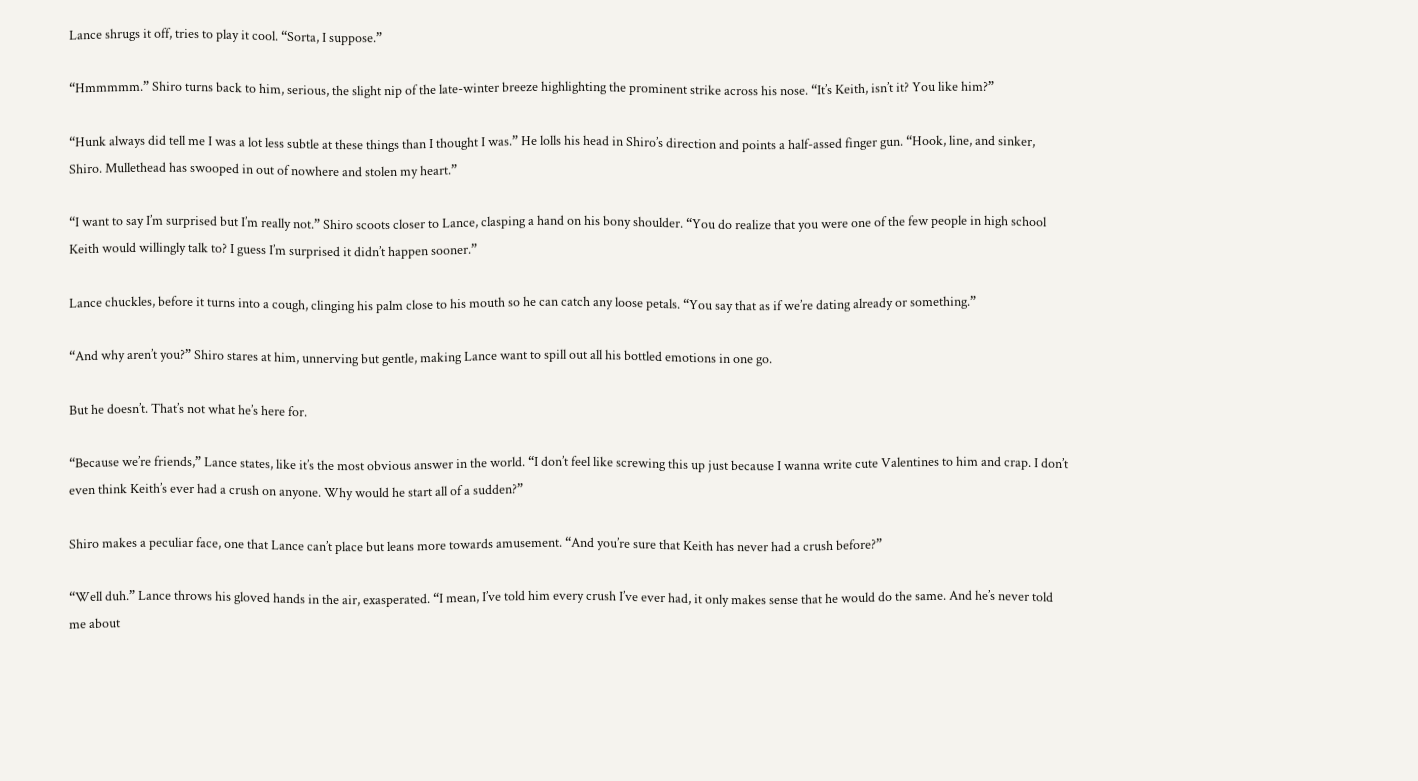Lance shrugs it off, tries to play it cool. “Sorta, I suppose.”

“Hmmmmm.” Shiro turns back to him, serious, the slight nip of the late-winter breeze highlighting the prominent strike across his nose. “It’s Keith, isn’t it? You like him?”

“Hunk always did tell me I was a lot less subtle at these things than I thought I was.” He lolls his head in Shiro’s direction and points a half-assed finger gun. “Hook, line, and sinker, Shiro. Mullethead has swooped in out of nowhere and stolen my heart.”

“I want to say I’m surprised but I’m really not.” Shiro scoots closer to Lance, clasping a hand on his bony shoulder. “You do realize that you were one of the few people in high school Keith would willingly talk to? I guess I’m surprised it didn’t happen sooner.”

Lance chuckles, before it turns into a cough, clinging his palm close to his mouth so he can catch any loose petals. “You say that as if we’re dating already or something.”

“And why aren’t you?” Shiro stares at him, unnerving but gentle, making Lance want to spill out all his bottled emotions in one go.

But he doesn’t. That’s not what he’s here for.

“Because we’re friends,” Lance states, like it’s the most obvious answer in the world. “I don’t feel like screwing this up just because I wanna write cute Valentines to him and crap. I don’t even think Keith’s ever had a crush on anyone. Why would he start all of a sudden?”

Shiro makes a peculiar face, one that Lance can’t place but leans more towards amusement. “And you’re sure that Keith has never had a crush before?”

“Well duh.” Lance throws his gloved hands in the air, exasperated. “I mean, I’ve told him every crush I’ve ever had, it only makes sense that he would do the same. And he’s never told me about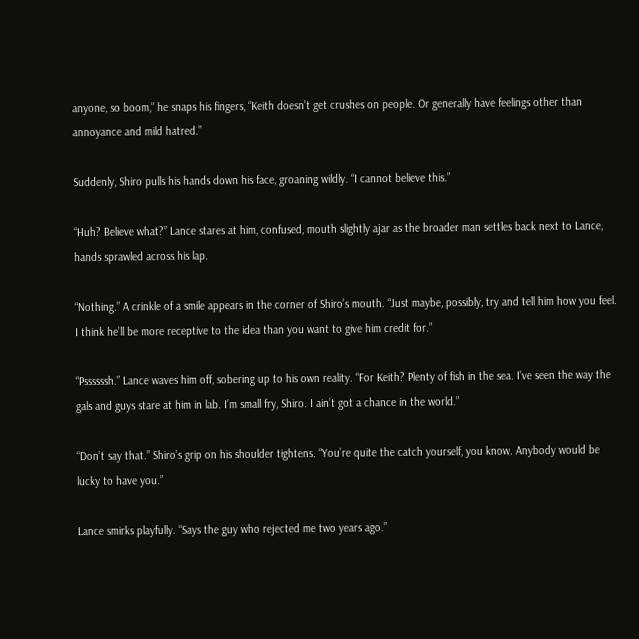anyone, so boom,” he snaps his fingers, “Keith doesn’t get crushes on people. Or generally have feelings other than annoyance and mild hatred.”

Suddenly, Shiro pulls his hands down his face, groaning wildly. “I cannot believe this.”

“Huh? Believe what?” Lance stares at him, confused, mouth slightly ajar as the broader man settles back next to Lance, hands sprawled across his lap.

“Nothing.” A crinkle of a smile appears in the corner of Shiro’s mouth. “Just maybe, possibly, try and tell him how you feel. I think he’ll be more receptive to the idea than you want to give him credit for.”

“Pssssssh.” Lance waves him off, sobering up to his own reality. “For Keith? Plenty of fish in the sea. I’ve seen the way the gals and guys stare at him in lab. I’m small fry, Shiro. I ain’t got a chance in the world.”

“Don’t say that.” Shiro’s grip on his shoulder tightens. “You’re quite the catch yourself, you know. Anybody would be lucky to have you.”

Lance smirks playfully. “Says the guy who rejected me two years ago.”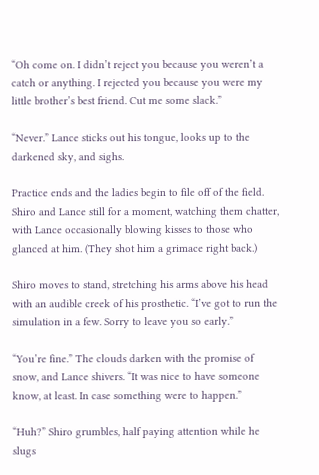“Oh come on. I didn’t reject you because you weren’t a catch or anything. I rejected you because you were my little brother’s best friend. Cut me some slack.”

“Never.” Lance sticks out his tongue, looks up to the darkened sky, and sighs.

Practice ends and the ladies begin to file off of the field. Shiro and Lance still for a moment, watching them chatter, with Lance occasionally blowing kisses to those who glanced at him. (They shot him a grimace right back.)

Shiro moves to stand, stretching his arms above his head with an audible creek of his prosthetic. “I’ve got to run the simulation in a few. Sorry to leave you so early.”

“You’re fine.” The clouds darken with the promise of snow, and Lance shivers. “It was nice to have someone know, at least. In case something were to happen.”

“Huh?” Shiro grumbles, half paying attention while he slugs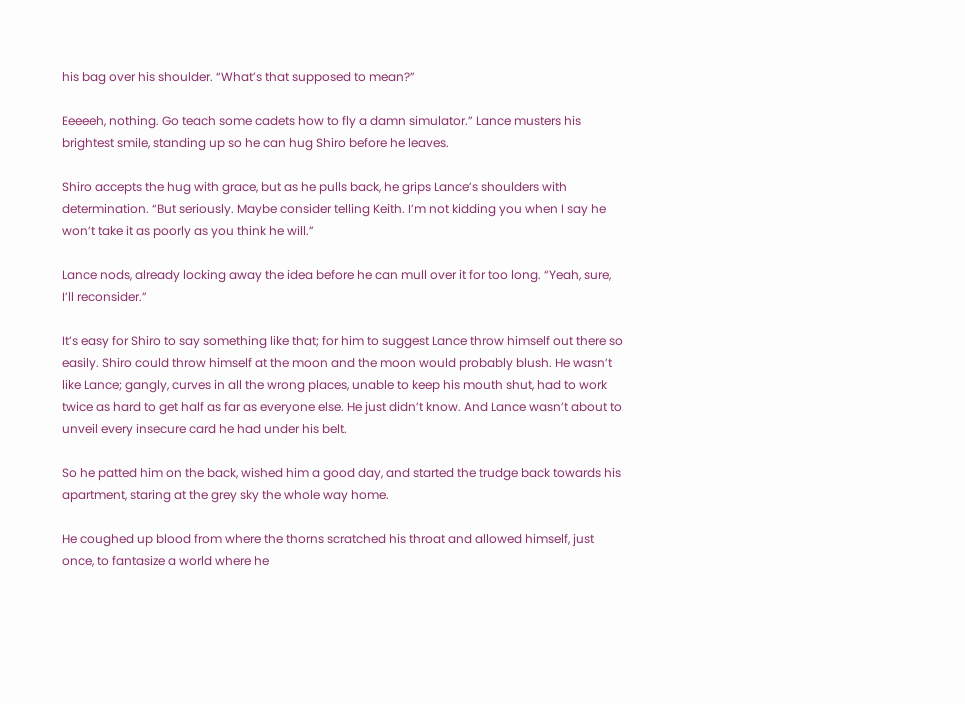his bag over his shoulder. “What’s that supposed to mean?”

Eeeeeh, nothing. Go teach some cadets how to fly a damn simulator.” Lance musters his brightest smile, standing up so he can hug Shiro before he leaves.

Shiro accepts the hug with grace, but as he pulls back, he grips Lance’s shoulders with determination. “But seriously. Maybe consider telling Keith. I’m not kidding you when I say he won’t take it as poorly as you think he will.”

Lance nods, already locking away the idea before he can mull over it for too long. “Yeah, sure, I’ll reconsider.”

It’s easy for Shiro to say something like that; for him to suggest Lance throw himself out there so easily. Shiro could throw himself at the moon and the moon would probably blush. He wasn’t like Lance; gangly, curves in all the wrong places, unable to keep his mouth shut, had to work twice as hard to get half as far as everyone else. He just didn’t know. And Lance wasn’t about to unveil every insecure card he had under his belt.

So he patted him on the back, wished him a good day, and started the trudge back towards his apartment, staring at the grey sky the whole way home.

He coughed up blood from where the thorns scratched his throat and allowed himself, just once, to fantasize a world where he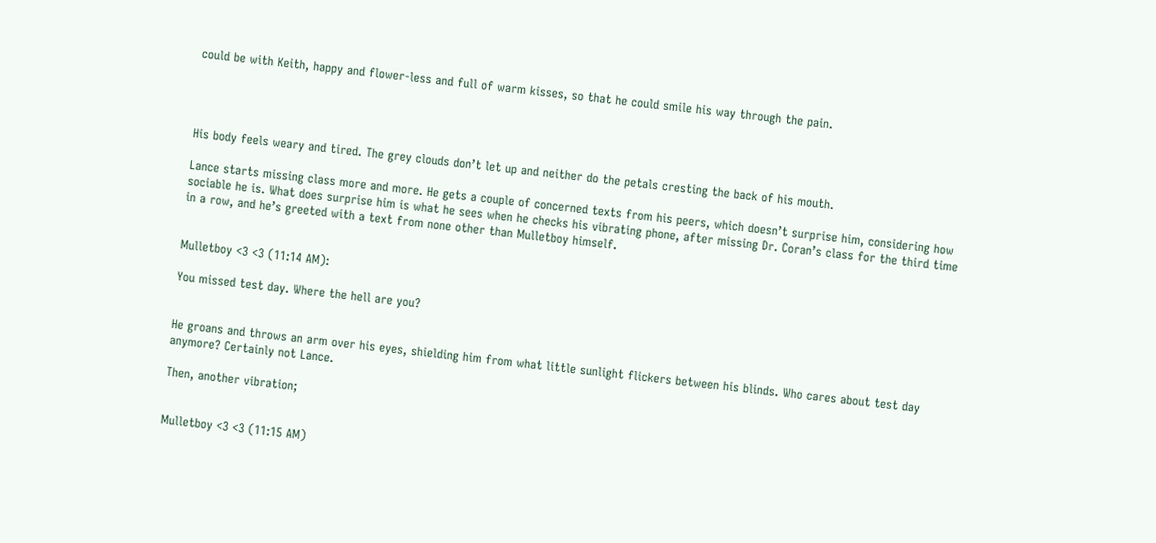could be with Keith, happy and flower-less and full of warm kisses, so that he could smile his way through the pain.




His body feels weary and tired. The grey clouds don’t let up and neither do the petals cresting the back of his mouth.

Lance starts missing class more and more. He gets a couple of concerned texts from his peers, which doesn’t surprise him, considering how sociable he is. What does surprise him is what he sees when he checks his vibrating phone, after missing Dr. Coran’s class for the third time in a row, and he’s greeted with a text from none other than Mulletboy himself.


Mulletboy <3 <3 (11:14 AM):

You missed test day. Where the hell are you?


He groans and throws an arm over his eyes, shielding him from what little sunlight flickers between his blinds. Who cares about test day anymore? Certainly not Lance.

Then, another vibration;


Mulletboy <3 <3 (11:15 AM)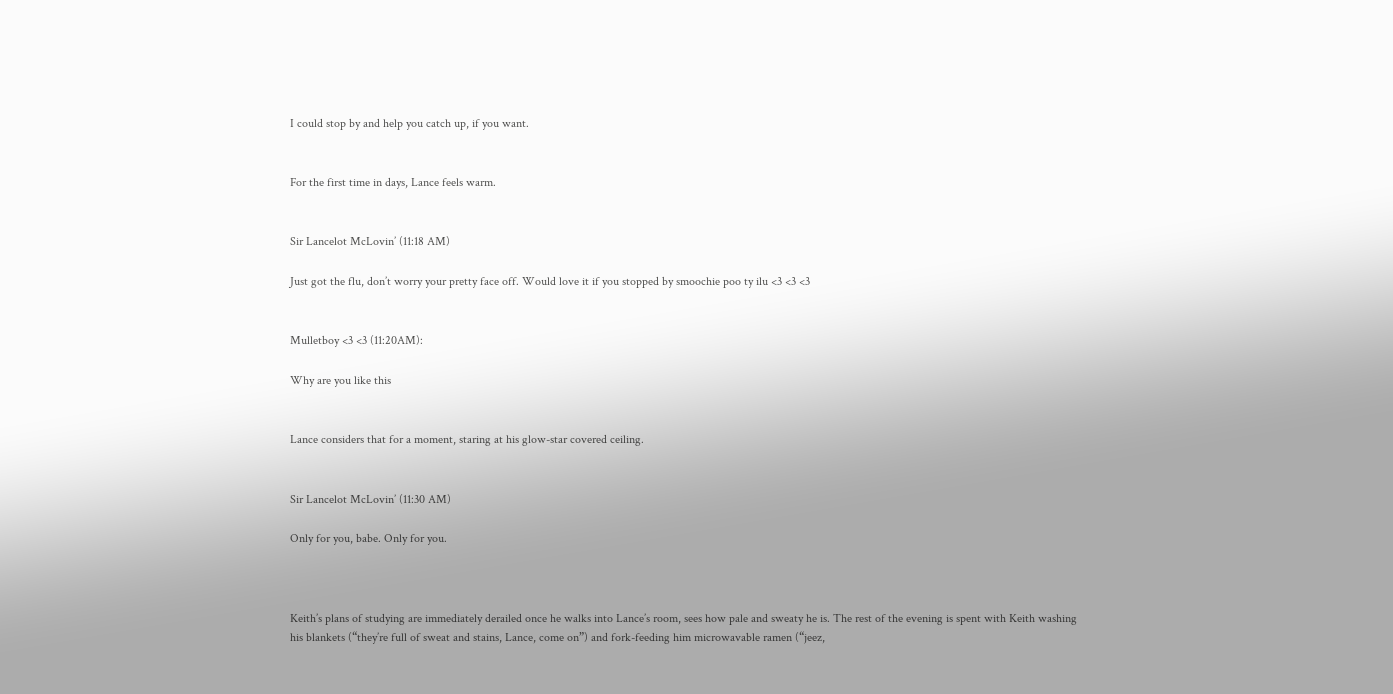I could stop by and help you catch up, if you want.


For the first time in days, Lance feels warm.


Sir Lancelot McLovin’ (11:18 AM)

Just got the flu, don’t worry your pretty face off. Would love it if you stopped by smoochie poo ty ilu <3 <3 <3


Mulletboy <3 <3 (11:20AM):

Why are you like this


Lance considers that for a moment, staring at his glow-star covered ceiling.


Sir Lancelot McLovin’ (11:30 AM)

Only for you, babe. Only for you.



Keith’s plans of studying are immediately derailed once he walks into Lance’s room, sees how pale and sweaty he is. The rest of the evening is spent with Keith washing his blankets (“they’re full of sweat and stains, Lance, come on”) and fork-feeding him microwavable ramen (“jeez,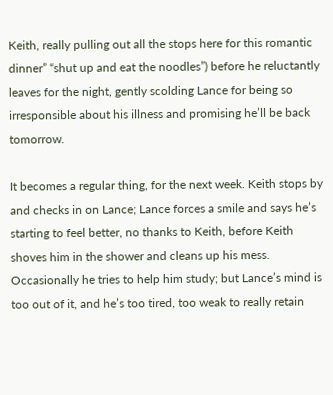Keith, really pulling out all the stops here for this romantic dinner” “shut up and eat the noodles”) before he reluctantly leaves for the night, gently scolding Lance for being so irresponsible about his illness and promising he’ll be back tomorrow.

It becomes a regular thing, for the next week. Keith stops by and checks in on Lance; Lance forces a smile and says he’s starting to feel better, no thanks to Keith, before Keith shoves him in the shower and cleans up his mess. Occasionally he tries to help him study; but Lance’s mind is too out of it, and he’s too tired, too weak to really retain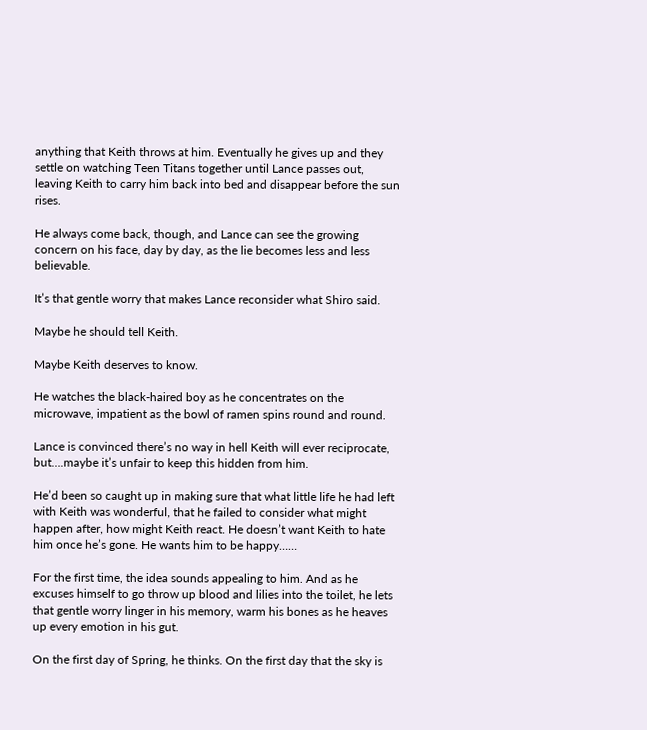anything that Keith throws at him. Eventually he gives up and they settle on watching Teen Titans together until Lance passes out, leaving Keith to carry him back into bed and disappear before the sun rises.

He always come back, though, and Lance can see the growing concern on his face, day by day, as the lie becomes less and less believable.

It’s that gentle worry that makes Lance reconsider what Shiro said.

Maybe he should tell Keith.

Maybe Keith deserves to know.

He watches the black-haired boy as he concentrates on the microwave, impatient as the bowl of ramen spins round and round.

Lance is convinced there’s no way in hell Keith will ever reciprocate, but….maybe it’s unfair to keep this hidden from him.

He’d been so caught up in making sure that what little life he had left with Keith was wonderful, that he failed to consider what might happen after, how might Keith react. He doesn’t want Keith to hate him once he’s gone. He wants him to be happy……

For the first time, the idea sounds appealing to him. And as he excuses himself to go throw up blood and lilies into the toilet, he lets that gentle worry linger in his memory, warm his bones as he heaves up every emotion in his gut.

On the first day of Spring, he thinks. On the first day that the sky is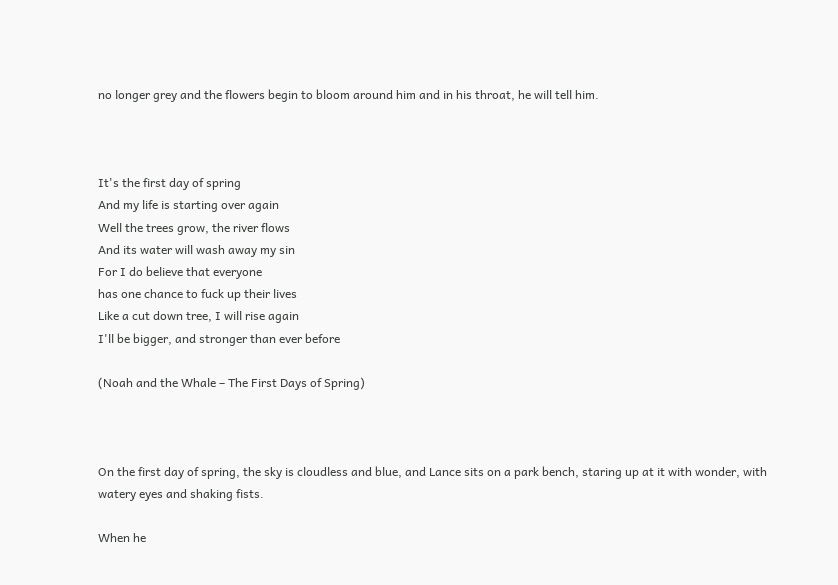no longer grey and the flowers begin to bloom around him and in his throat, he will tell him.



It's the first day of spring
And my life is starting over again
Well the trees grow, the river flows
And its water will wash away my sin
For I do believe that everyone
has one chance to fuck up their lives
Like a cut down tree, I will rise again
I'll be bigger, and stronger than ever before

(Noah and the Whale – The First Days of Spring)



On the first day of spring, the sky is cloudless and blue, and Lance sits on a park bench, staring up at it with wonder, with watery eyes and shaking fists.

When he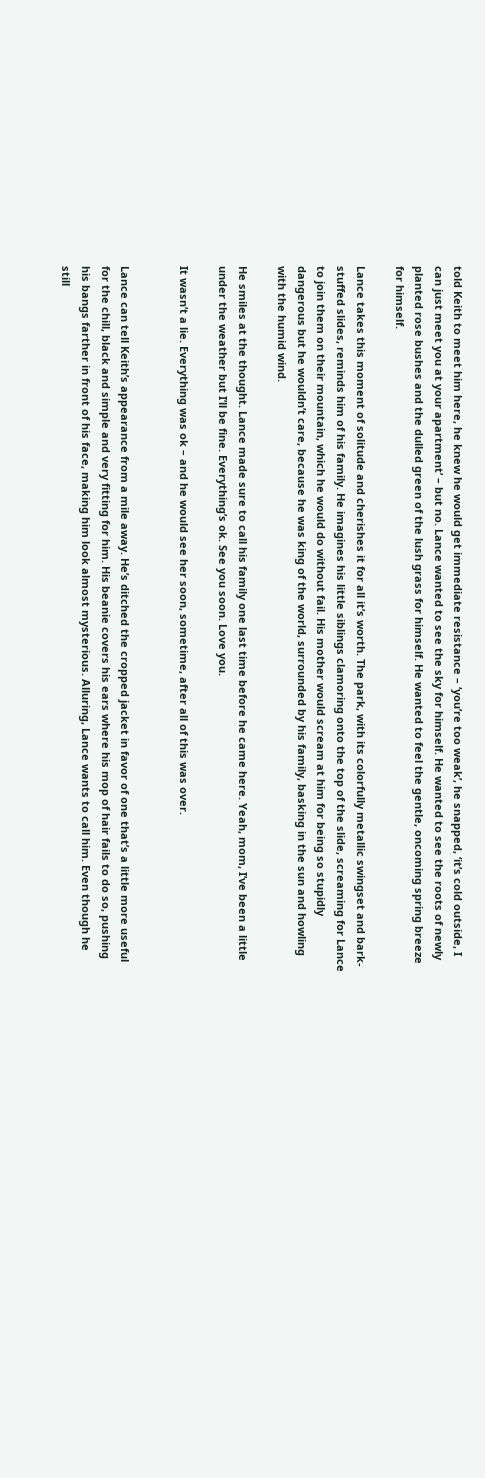told Keith to meet him here, he knew he would get immediate resistance – ‘you’re too weak’, he snapped, ‘it’s cold outside, I can just meet you at your apartment’ – but no. Lance wanted to see the sky for himself. He wanted to see the roots of newly planted rose bushes and the dulled green of the lush grass for himself. He wanted to feel the gentle, oncoming spring breeze for himself.

Lance takes this moment of solitude and cherishes it for all it’s worth. The park, with its colorfully metallic swingset and bark-stuffed slides, reminds him of his family. He imagines his little siblings clamoring onto the top of the slide, screaming for Lance to join them on their mountain, which he would do without fail. His mother would scream at him for being so stupidly dangerous but he wouldn’t care, because he was king of the world, surrounded by his family, basking in the sun and howling with the humid wind.

He smiles at the thought. Lance made sure to call his family one last time before he came here. Yeah, mom, I’ve been a little under the weather but I’ll be fine. Everything’s ok. See you soon. Love you.

It wasn’t a lie. Everything was ok – and he would see her soon, sometime, after all of this was over.


Lance can tell Keith’s appearance from a mile away. He’s ditched the cropped jacket in favor of one that’s a little more useful for the chill, black and simple and very fitting for him. His beanie covers his ears where his mop of hair fails to do so, pushing his bangs farther in front of his face, making him look almost mysterious. Alluring, Lance wants to call him. Even though he still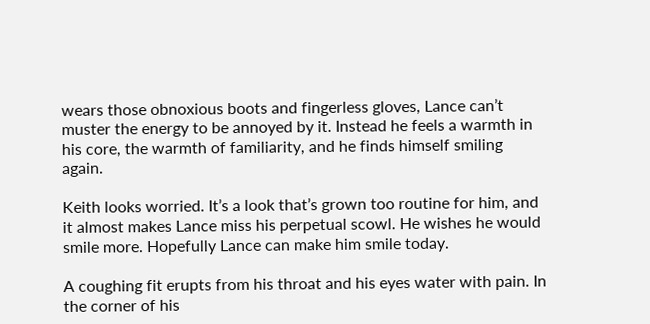wears those obnoxious boots and fingerless gloves, Lance can’t muster the energy to be annoyed by it. Instead he feels a warmth in his core, the warmth of familiarity, and he finds himself smiling again.

Keith looks worried. It’s a look that’s grown too routine for him, and it almost makes Lance miss his perpetual scowl. He wishes he would smile more. Hopefully Lance can make him smile today.

A coughing fit erupts from his throat and his eyes water with pain. In the corner of his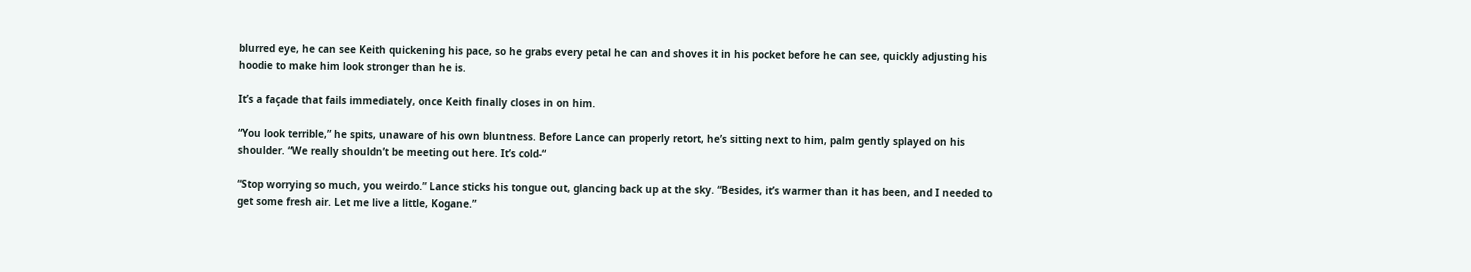blurred eye, he can see Keith quickening his pace, so he grabs every petal he can and shoves it in his pocket before he can see, quickly adjusting his hoodie to make him look stronger than he is.

It’s a façade that fails immediately, once Keith finally closes in on him.

“You look terrible,” he spits, unaware of his own bluntness. Before Lance can properly retort, he’s sitting next to him, palm gently splayed on his shoulder. “We really shouldn’t be meeting out here. It’s cold-“

“Stop worrying so much, you weirdo.” Lance sticks his tongue out, glancing back up at the sky. “Besides, it’s warmer than it has been, and I needed to get some fresh air. Let me live a little, Kogane.”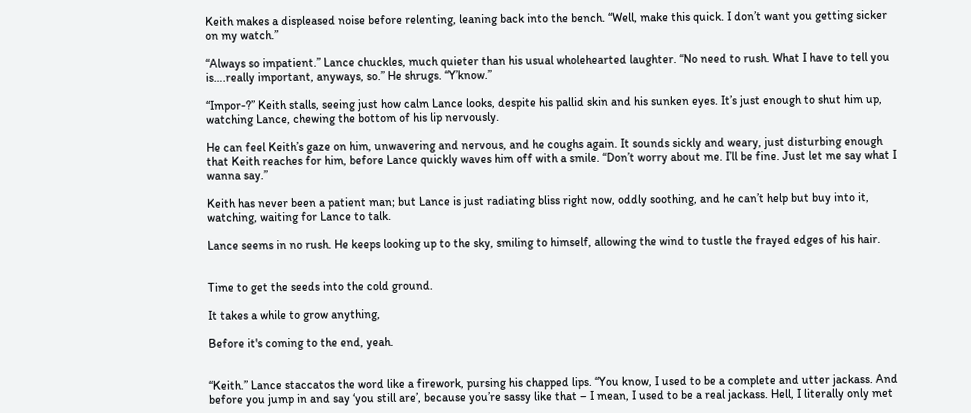Keith makes a displeased noise before relenting, leaning back into the bench. “Well, make this quick. I don’t want you getting sicker on my watch.”

“Always so impatient.” Lance chuckles, much quieter than his usual wholehearted laughter. “No need to rush. What I have to tell you is….really important, anyways, so.” He shrugs. “Y’know.”

“Impor-?” Keith stalls, seeing just how calm Lance looks, despite his pallid skin and his sunken eyes. It’s just enough to shut him up, watching Lance, chewing the bottom of his lip nervously.

He can feel Keith’s gaze on him, unwavering and nervous, and he coughs again. It sounds sickly and weary, just disturbing enough that Keith reaches for him, before Lance quickly waves him off with a smile. “Don’t worry about me. I’ll be fine. Just let me say what I wanna say.”

Keith has never been a patient man; but Lance is just radiating bliss right now, oddly soothing, and he can’t help but buy into it, watching, waiting for Lance to talk.

Lance seems in no rush. He keeps looking up to the sky, smiling to himself, allowing the wind to tustle the frayed edges of his hair.


Time to get the seeds into the cold ground.

It takes a while to grow anything,

Before it's coming to the end, yeah.


“Keith.” Lance staccatos the word like a firework, pursing his chapped lips. “You know, I used to be a complete and utter jackass. And before you jump in and say ‘you still are’, because you’re sassy like that – I mean, I used to be a real jackass. Hell, I literally only met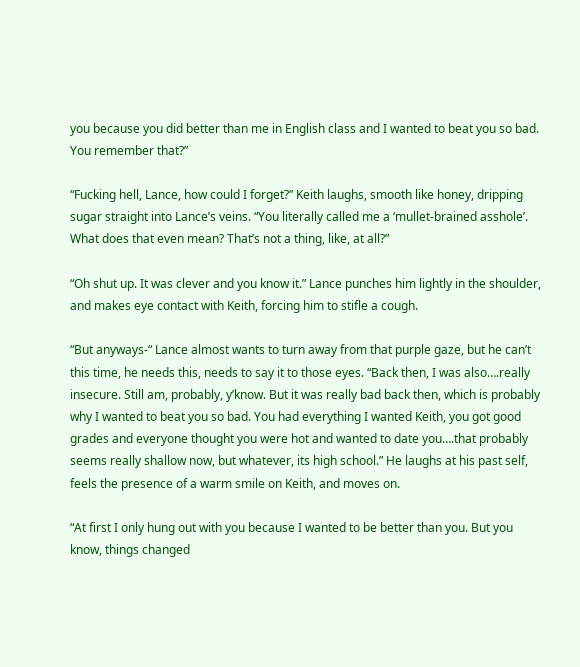you because you did better than me in English class and I wanted to beat you so bad. You remember that?”

“Fucking hell, Lance, how could I forget?” Keith laughs, smooth like honey, dripping sugar straight into Lance’s veins. “You literally called me a ‘mullet-brained asshole’. What does that even mean? That’s not a thing, like, at all?”

“Oh shut up. It was clever and you know it.” Lance punches him lightly in the shoulder, and makes eye contact with Keith, forcing him to stifle a cough.

“But anyways-“ Lance almost wants to turn away from that purple gaze, but he can’t this time, he needs this, needs to say it to those eyes. “Back then, I was also….really insecure. Still am, probably, y’know. But it was really bad back then, which is probably why I wanted to beat you so bad. You had everything I wanted Keith, you got good grades and everyone thought you were hot and wanted to date you….that probably seems really shallow now, but whatever, its high school.” He laughs at his past self, feels the presence of a warm smile on Keith, and moves on.

“At first I only hung out with you because I wanted to be better than you. But you know, things changed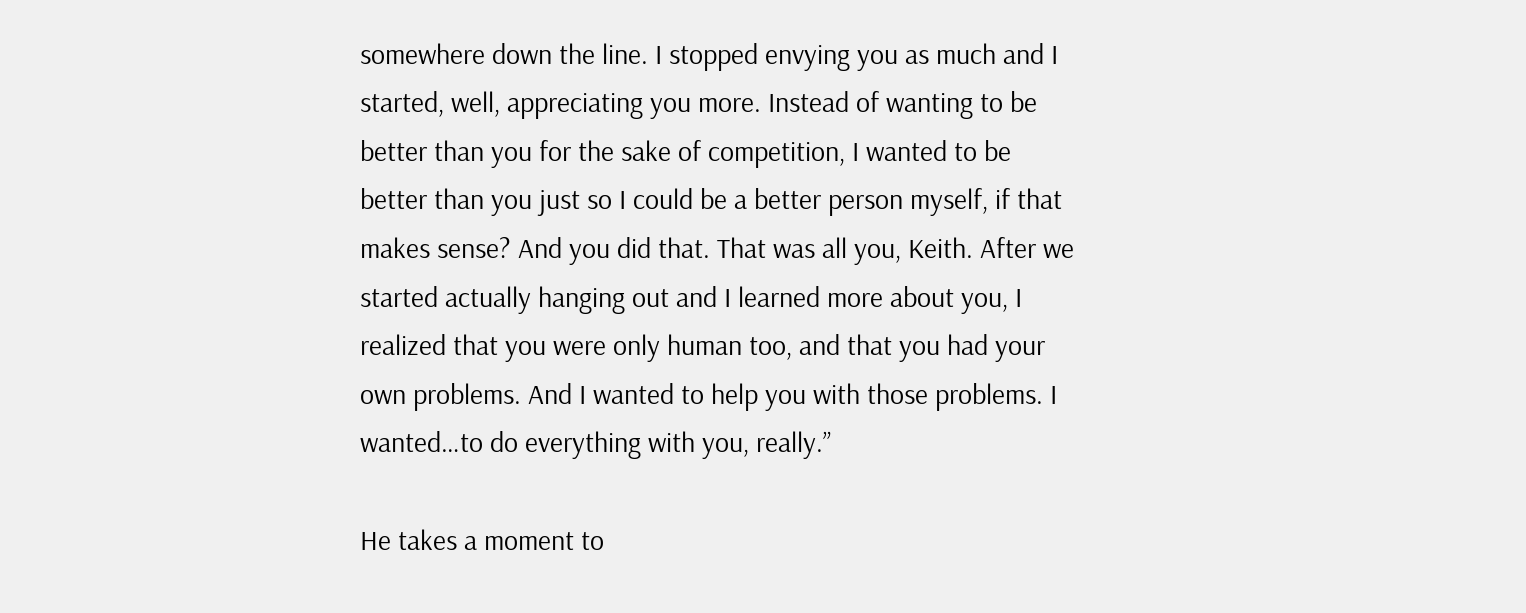somewhere down the line. I stopped envying you as much and I started, well, appreciating you more. Instead of wanting to be better than you for the sake of competition, I wanted to be better than you just so I could be a better person myself, if that makes sense? And you did that. That was all you, Keith. After we started actually hanging out and I learned more about you, I realized that you were only human too, and that you had your own problems. And I wanted to help you with those problems. I wanted…to do everything with you, really.”

He takes a moment to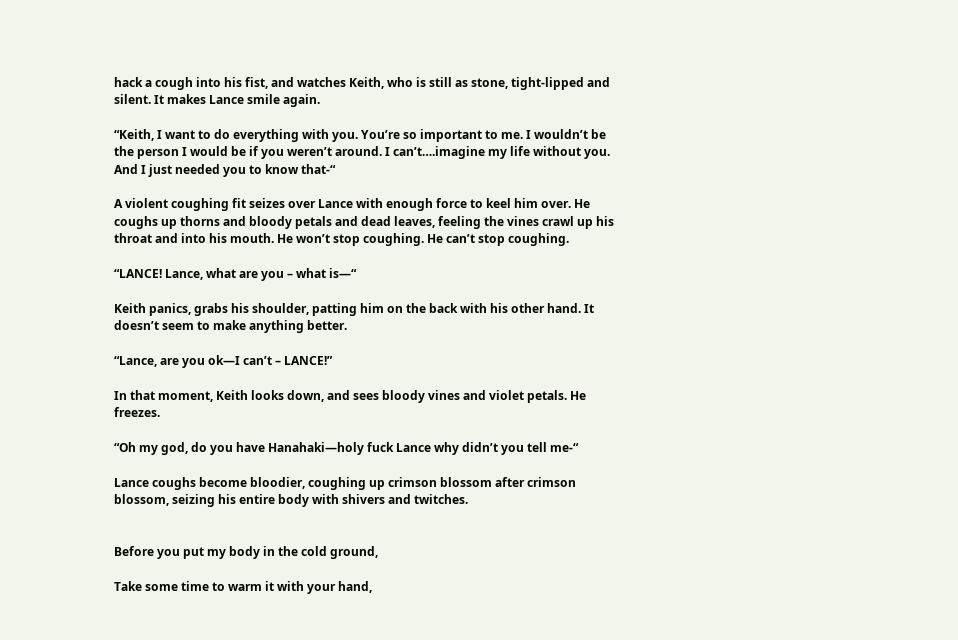hack a cough into his fist, and watches Keith, who is still as stone, tight-lipped and silent. It makes Lance smile again.

“Keith, I want to do everything with you. You’re so important to me. I wouldn’t be the person I would be if you weren’t around. I can’t….imagine my life without you. And I just needed you to know that-“

A violent coughing fit seizes over Lance with enough force to keel him over. He coughs up thorns and bloody petals and dead leaves, feeling the vines crawl up his throat and into his mouth. He won’t stop coughing. He can’t stop coughing.

“LANCE! Lance, what are you – what is—“

Keith panics, grabs his shoulder, patting him on the back with his other hand. It doesn’t seem to make anything better.

“Lance, are you ok—I can’t – LANCE!”

In that moment, Keith looks down, and sees bloody vines and violet petals. He freezes.

“Oh my god, do you have Hanahaki—holy fuck Lance why didn’t you tell me-“

Lance coughs become bloodier, coughing up crimson blossom after crimson blossom, seizing his entire body with shivers and twitches.


Before you put my body in the cold ground,

Take some time to warm it with your hand,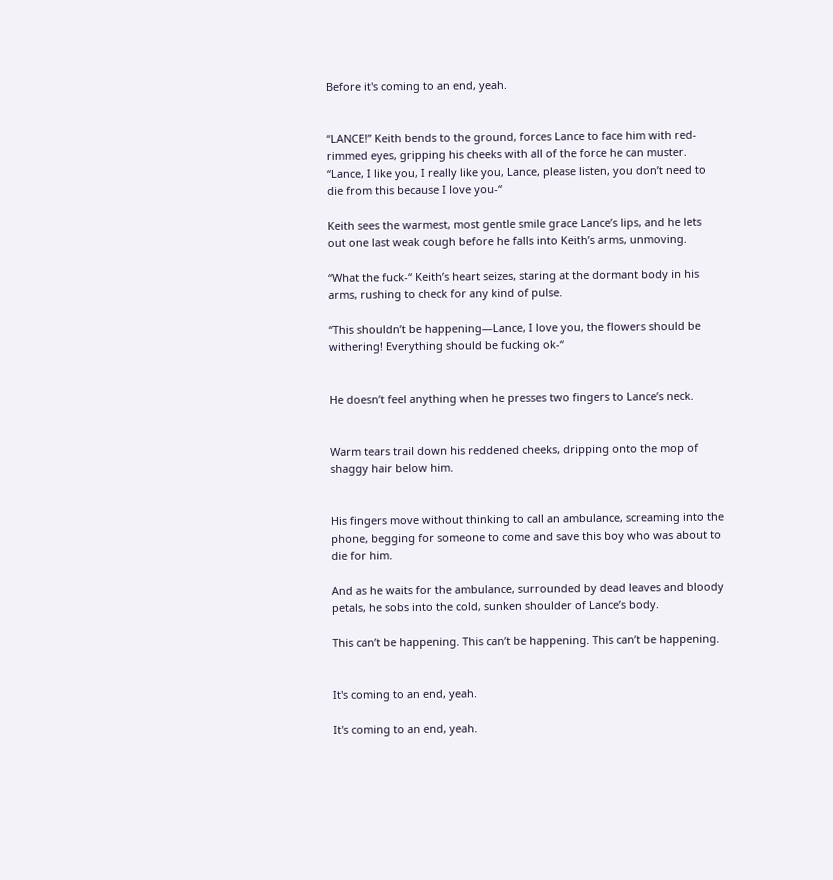Before it's coming to an end, yeah.


“LANCE!” Keith bends to the ground, forces Lance to face him with red-rimmed eyes, gripping his cheeks with all of the force he can muster. “Lance, I like you, I really like you, Lance, please listen, you don’t need to die from this because I love you-“

Keith sees the warmest, most gentle smile grace Lance’s lips, and he lets out one last weak cough before he falls into Keith’s arms, unmoving.

“What the fuck-“ Keith’s heart seizes, staring at the dormant body in his arms, rushing to check for any kind of pulse.

“This shouldn’t be happening—Lance, I love you, the flowers should be withering! Everything should be fucking ok-“


He doesn’t feel anything when he presses two fingers to Lance’s neck.


Warm tears trail down his reddened cheeks, dripping onto the mop of shaggy hair below him.


His fingers move without thinking to call an ambulance, screaming into the phone, begging for someone to come and save this boy who was about to die for him.

And as he waits for the ambulance, surrounded by dead leaves and bloody petals, he sobs into the cold, sunken shoulder of Lance’s body.

This can’t be happening. This can’t be happening. This can’t be happening.


It's coming to an end, yeah.

It's coming to an end, yeah.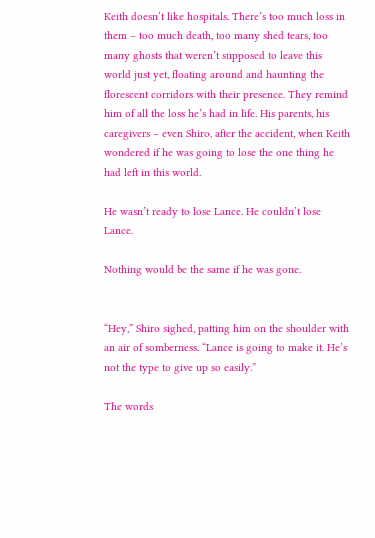Keith doesn’t like hospitals. There’s too much loss in them – too much death, too many shed tears, too many ghosts that weren’t supposed to leave this world just yet, floating around and haunting the florescent corridors with their presence. They remind him of all the loss he’s had in life. His parents, his caregivers – even Shiro, after the accident, when Keith wondered if he was going to lose the one thing he had left in this world.

He wasn’t ready to lose Lance. He couldn’t lose Lance.

Nothing would be the same if he was gone.


“Hey,” Shiro sighed, patting him on the shoulder with an air of somberness. “Lance is going to make it. He’s not the type to give up so easily.”

The words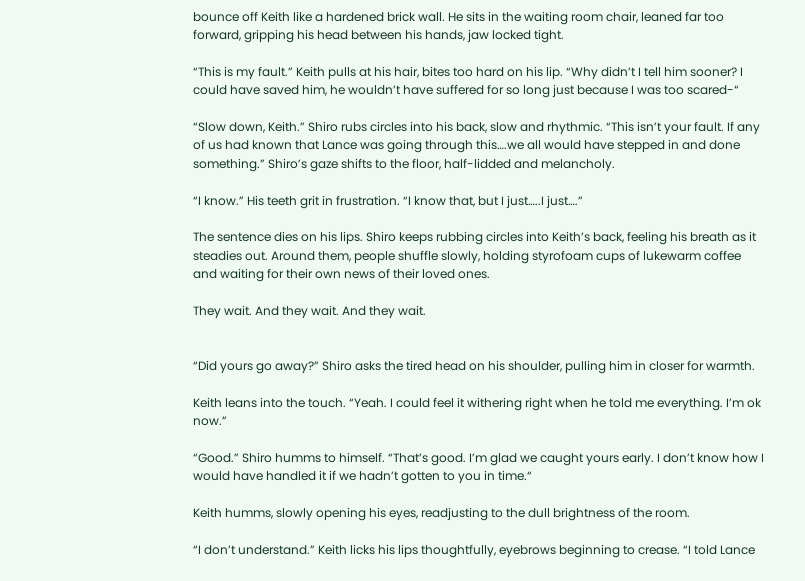bounce off Keith like a hardened brick wall. He sits in the waiting room chair, leaned far too forward, gripping his head between his hands, jaw locked tight.

“This is my fault.” Keith pulls at his hair, bites too hard on his lip. “Why didn’t I tell him sooner? I could have saved him, he wouldn’t have suffered for so long just because I was too scared-“

“Slow down, Keith.” Shiro rubs circles into his back, slow and rhythmic. “This isn’t your fault. If any of us had known that Lance was going through this….we all would have stepped in and done something.” Shiro’s gaze shifts to the floor, half-lidded and melancholy.

“I know.” His teeth grit in frustration. “I know that, but I just…..I just….”

The sentence dies on his lips. Shiro keeps rubbing circles into Keith’s back, feeling his breath as it steadies out. Around them, people shuffle slowly, holding styrofoam cups of lukewarm coffee and waiting for their own news of their loved ones.

They wait. And they wait. And they wait.


“Did yours go away?” Shiro asks the tired head on his shoulder, pulling him in closer for warmth.

Keith leans into the touch. “Yeah. I could feel it withering right when he told me everything. I’m ok now.”

“Good.” Shiro humms to himself. “That’s good. I’m glad we caught yours early. I don’t know how I would have handled it if we hadn’t gotten to you in time.“

Keith humms, slowly opening his eyes, readjusting to the dull brightness of the room.

“I don’t understand.” Keith licks his lips thoughtfully, eyebrows beginning to crease. “I told Lance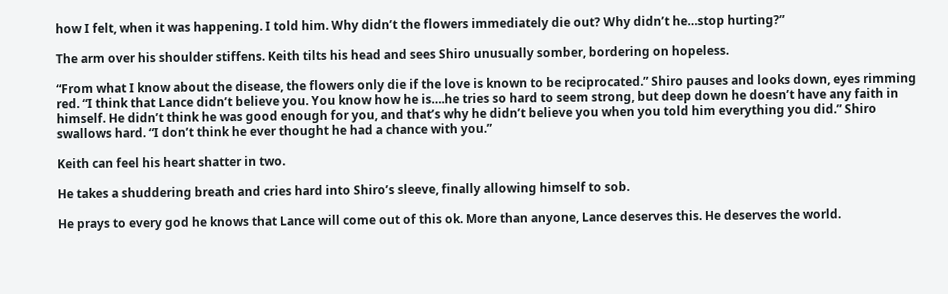how I felt, when it was happening. I told him. Why didn’t the flowers immediately die out? Why didn’t he…stop hurting?”

The arm over his shoulder stiffens. Keith tilts his head and sees Shiro unusually somber, bordering on hopeless.

“From what I know about the disease, the flowers only die if the love is known to be reciprocated.” Shiro pauses and looks down, eyes rimming red. “I think that Lance didn’t believe you. You know how he is….he tries so hard to seem strong, but deep down he doesn’t have any faith in himself. He didn’t think he was good enough for you, and that’s why he didn’t believe you when you told him everything you did.” Shiro swallows hard. “I don’t think he ever thought he had a chance with you.”

Keith can feel his heart shatter in two.

He takes a shuddering breath and cries hard into Shiro’s sleeve, finally allowing himself to sob.

He prays to every god he knows that Lance will come out of this ok. More than anyone, Lance deserves this. He deserves the world.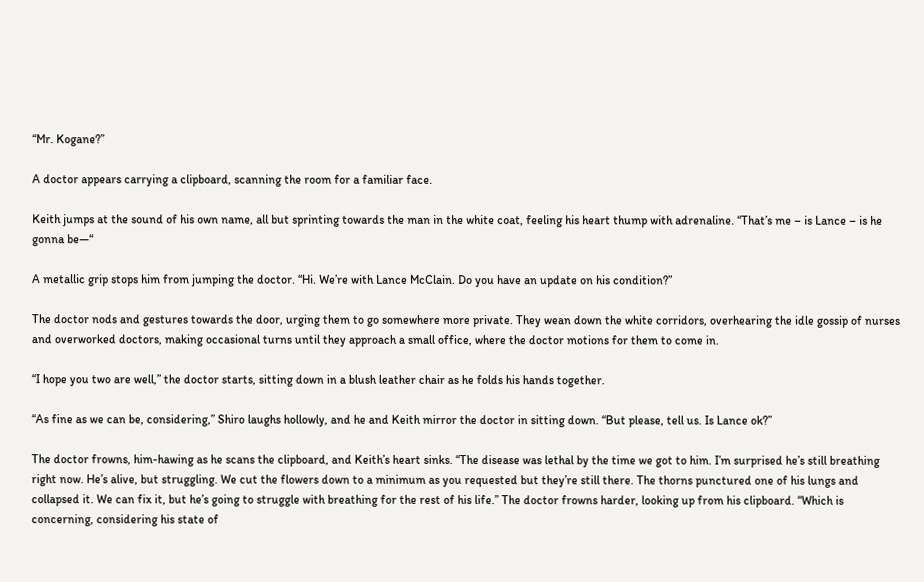“Mr. Kogane?”

A doctor appears carrying a clipboard, scanning the room for a familiar face.

Keith jumps at the sound of his own name, all but sprinting towards the man in the white coat, feeling his heart thump with adrenaline. “That’s me – is Lance – is he gonna be—“

A metallic grip stops him from jumping the doctor. “Hi. We’re with Lance McClain. Do you have an update on his condition?”

The doctor nods and gestures towards the door, urging them to go somewhere more private. They wean down the white corridors, overhearing the idle gossip of nurses and overworked doctors, making occasional turns until they approach a small office, where the doctor motions for them to come in.

“I hope you two are well,” the doctor starts, sitting down in a blush leather chair as he folds his hands together.

“As fine as we can be, considering,” Shiro laughs hollowly, and he and Keith mirror the doctor in sitting down. “But please, tell us. Is Lance ok?”

The doctor frowns, him-hawing as he scans the clipboard, and Keith’s heart sinks. “The disease was lethal by the time we got to him. I’m surprised he’s still breathing right now. He’s alive, but struggling. We cut the flowers down to a minimum as you requested but they’re still there. The thorns punctured one of his lungs and collapsed it. We can fix it, but he’s going to struggle with breathing for the rest of his life.” The doctor frowns harder, looking up from his clipboard. “Which is concerning, considering his state of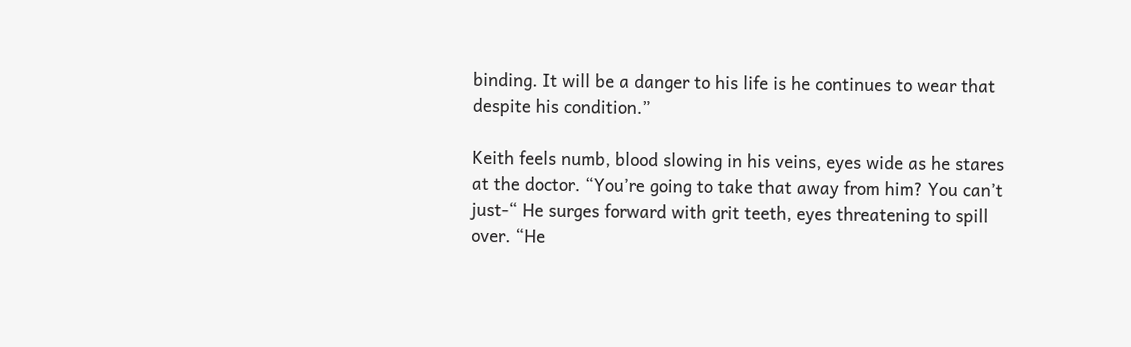binding. It will be a danger to his life is he continues to wear that despite his condition.”

Keith feels numb, blood slowing in his veins, eyes wide as he stares at the doctor. “You’re going to take that away from him? You can’t just-“ He surges forward with grit teeth, eyes threatening to spill over. “He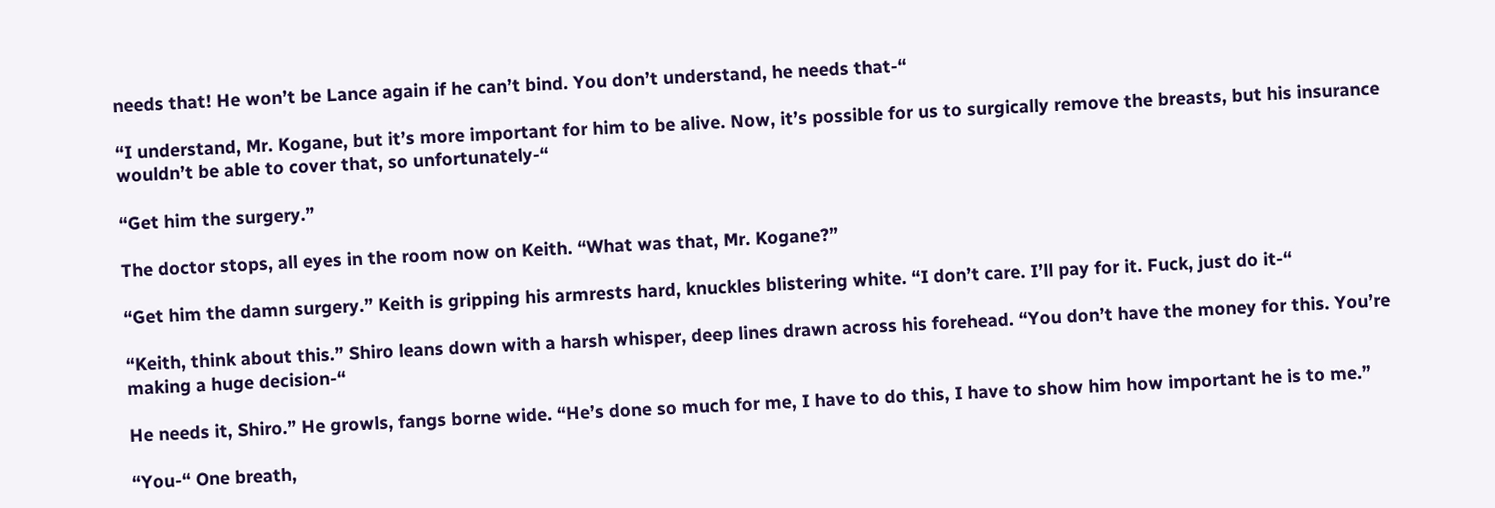needs that! He won’t be Lance again if he can’t bind. You don’t understand, he needs that-“

“I understand, Mr. Kogane, but it’s more important for him to be alive. Now, it’s possible for us to surgically remove the breasts, but his insurance wouldn’t be able to cover that, so unfortunately-“

“Get him the surgery.”

The doctor stops, all eyes in the room now on Keith. “What was that, Mr. Kogane?”

“Get him the damn surgery.” Keith is gripping his armrests hard, knuckles blistering white. “I don’t care. I’ll pay for it. Fuck, just do it-“

“Keith, think about this.” Shiro leans down with a harsh whisper, deep lines drawn across his forehead. “You don’t have the money for this. You’re making a huge decision-“

He needs it, Shiro.” He growls, fangs borne wide. “He’s done so much for me, I have to do this, I have to show him how important he is to me.”

“You-“ One breath,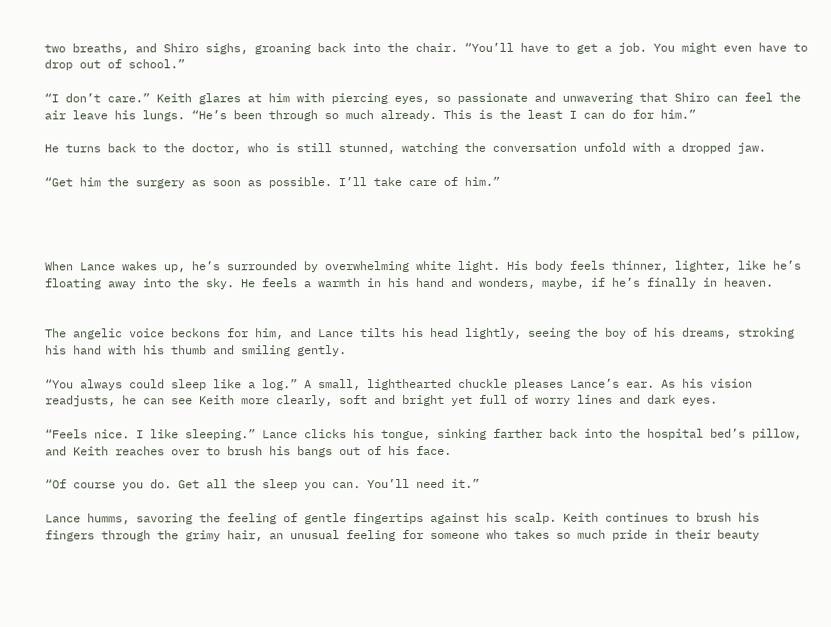two breaths, and Shiro sighs, groaning back into the chair. “You’ll have to get a job. You might even have to drop out of school.”

“I don’t care.” Keith glares at him with piercing eyes, so passionate and unwavering that Shiro can feel the air leave his lungs. “He’s been through so much already. This is the least I can do for him.”

He turns back to the doctor, who is still stunned, watching the conversation unfold with a dropped jaw.

“Get him the surgery as soon as possible. I’ll take care of him.”




When Lance wakes up, he’s surrounded by overwhelming white light. His body feels thinner, lighter, like he’s floating away into the sky. He feels a warmth in his hand and wonders, maybe, if he’s finally in heaven.


The angelic voice beckons for him, and Lance tilts his head lightly, seeing the boy of his dreams, stroking his hand with his thumb and smiling gently.

“You always could sleep like a log.” A small, lighthearted chuckle pleases Lance’s ear. As his vision readjusts, he can see Keith more clearly, soft and bright yet full of worry lines and dark eyes.

“Feels nice. I like sleeping.” Lance clicks his tongue, sinking farther back into the hospital bed’s pillow, and Keith reaches over to brush his bangs out of his face.

“Of course you do. Get all the sleep you can. You’ll need it.”

Lance humms, savoring the feeling of gentle fingertips against his scalp. Keith continues to brush his fingers through the grimy hair, an unusual feeling for someone who takes so much pride in their beauty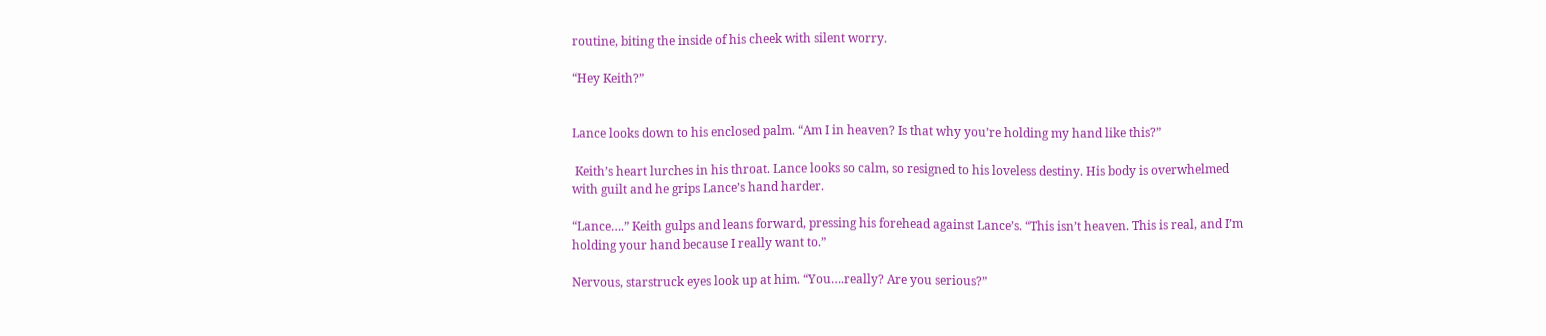routine, biting the inside of his cheek with silent worry.

“Hey Keith?”


Lance looks down to his enclosed palm. “Am I in heaven? Is that why you’re holding my hand like this?”

 Keith’s heart lurches in his throat. Lance looks so calm, so resigned to his loveless destiny. His body is overwhelmed with guilt and he grips Lance’s hand harder.

“Lance….” Keith gulps and leans forward, pressing his forehead against Lance’s. “This isn’t heaven. This is real, and I’m holding your hand because I really want to.”

Nervous, starstruck eyes look up at him. “You….really? Are you serious?”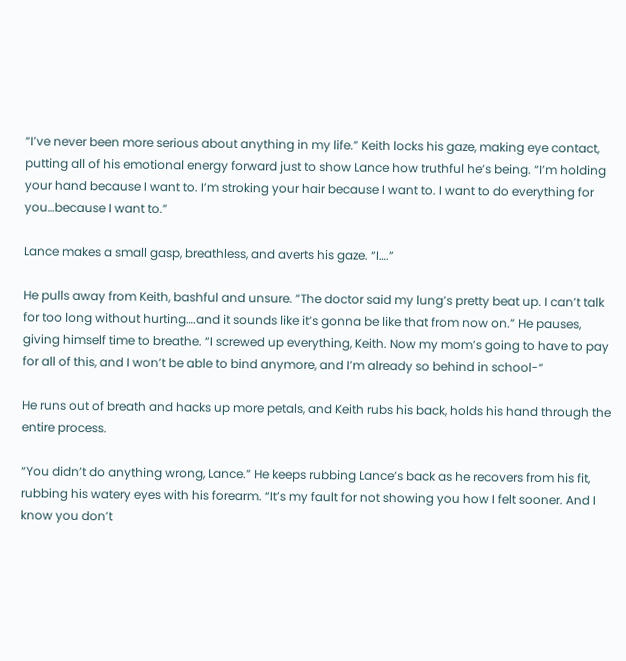“I’ve never been more serious about anything in my life.” Keith locks his gaze, making eye contact, putting all of his emotional energy forward just to show Lance how truthful he’s being. “I’m holding your hand because I want to. I’m stroking your hair because I want to. I want to do everything for you…because I want to.”

Lance makes a small gasp, breathless, and averts his gaze. “I….”

He pulls away from Keith, bashful and unsure. “The doctor said my lung’s pretty beat up. I can’t talk for too long without hurting….and it sounds like it’s gonna be like that from now on.” He pauses, giving himself time to breathe. “I screwed up everything, Keith. Now my mom’s going to have to pay for all of this, and I won’t be able to bind anymore, and I’m already so behind in school-“

He runs out of breath and hacks up more petals, and Keith rubs his back, holds his hand through the entire process.

“You didn’t do anything wrong, Lance.” He keeps rubbing Lance’s back as he recovers from his fit, rubbing his watery eyes with his forearm. “It’s my fault for not showing you how I felt sooner. And I know you don’t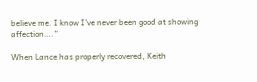believe me. I know I’ve never been good at showing affection….”

When Lance has properly recovered, Keith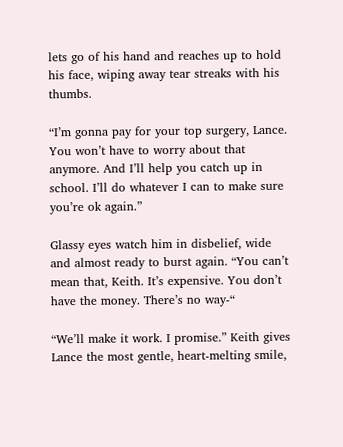lets go of his hand and reaches up to hold his face, wiping away tear streaks with his thumbs.

“I’m gonna pay for your top surgery, Lance. You won’t have to worry about that anymore. And I’ll help you catch up in school. I’ll do whatever I can to make sure you’re ok again.”

Glassy eyes watch him in disbelief, wide and almost ready to burst again. “You can’t mean that, Keith. It’s expensive. You don’t have the money. There’s no way-“

“We’ll make it work. I promise.” Keith gives Lance the most gentle, heart-melting smile,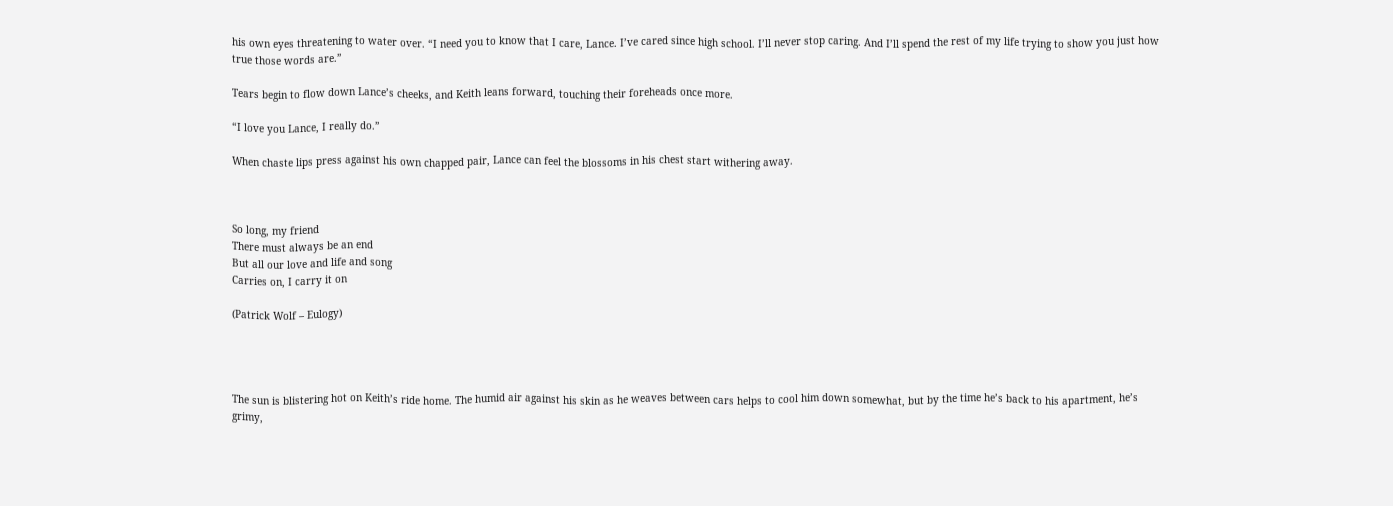his own eyes threatening to water over. “I need you to know that I care, Lance. I’ve cared since high school. I’ll never stop caring. And I’ll spend the rest of my life trying to show you just how true those words are.”

Tears begin to flow down Lance’s cheeks, and Keith leans forward, touching their foreheads once more.

“I love you Lance, I really do.”

When chaste lips press against his own chapped pair, Lance can feel the blossoms in his chest start withering away.



So long, my friend
There must always be an end
But all our love and life and song
Carries on, I carry it on

(Patrick Wolf – Eulogy)




The sun is blistering hot on Keith’s ride home. The humid air against his skin as he weaves between cars helps to cool him down somewhat, but by the time he’s back to his apartment, he’s grimy,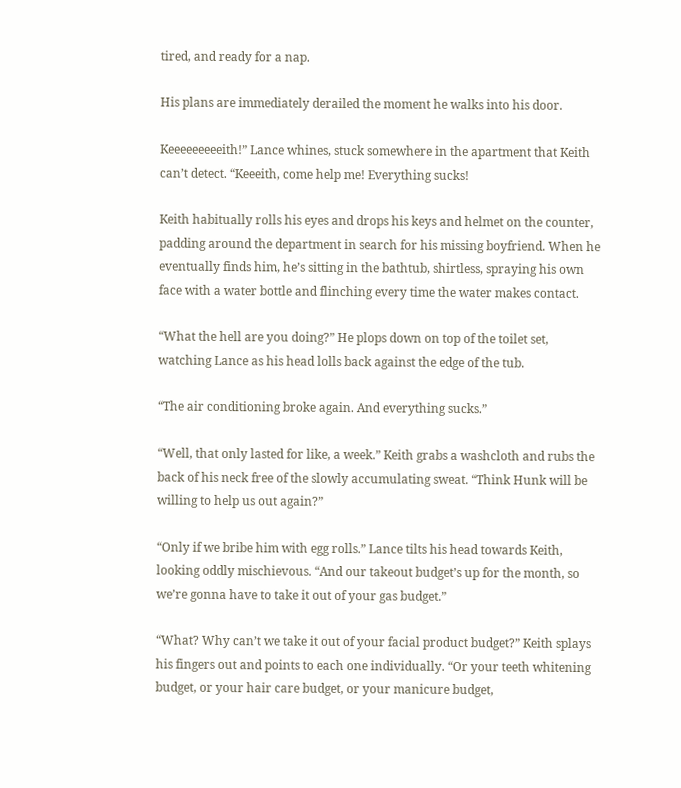tired, and ready for a nap.

His plans are immediately derailed the moment he walks into his door.

Keeeeeeeeeith!” Lance whines, stuck somewhere in the apartment that Keith can’t detect. “Keeeith, come help me! Everything sucks!

Keith habitually rolls his eyes and drops his keys and helmet on the counter, padding around the department in search for his missing boyfriend. When he eventually finds him, he’s sitting in the bathtub, shirtless, spraying his own face with a water bottle and flinching every time the water makes contact.

“What the hell are you doing?” He plops down on top of the toilet set, watching Lance as his head lolls back against the edge of the tub.

“The air conditioning broke again. And everything sucks.”

“Well, that only lasted for like, a week.” Keith grabs a washcloth and rubs the back of his neck free of the slowly accumulating sweat. “Think Hunk will be willing to help us out again?”

“Only if we bribe him with egg rolls.” Lance tilts his head towards Keith, looking oddly mischievous. “And our takeout budget’s up for the month, so we’re gonna have to take it out of your gas budget.”

“What? Why can’t we take it out of your facial product budget?” Keith splays his fingers out and points to each one individually. “Or your teeth whitening budget, or your hair care budget, or your manicure budget,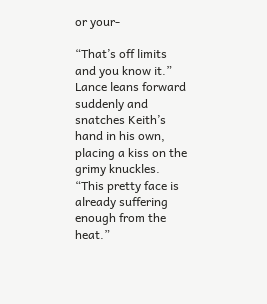or your-

“That’s off limits and you know it.” Lance leans forward suddenly and snatches Keith’s hand in his own, placing a kiss on the grimy knuckles. “This pretty face is already suffering enough from the heat.”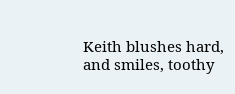Keith blushes hard, and smiles, toothy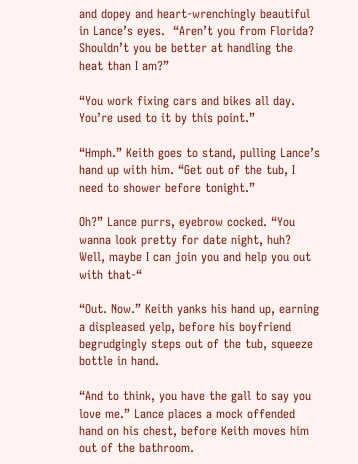and dopey and heart-wrenchingly beautiful in Lance’s eyes.  “Aren’t you from Florida? Shouldn’t you be better at handling the heat than I am?”

“You work fixing cars and bikes all day. You’re used to it by this point.”

“Hmph.” Keith goes to stand, pulling Lance’s hand up with him. “Get out of the tub, I need to shower before tonight.”

Oh?” Lance purrs, eyebrow cocked. “You wanna look pretty for date night, huh? Well, maybe I can join you and help you out with that-“

“Out. Now.” Keith yanks his hand up, earning a displeased yelp, before his boyfriend begrudgingly steps out of the tub, squeeze bottle in hand.

“And to think, you have the gall to say you love me.” Lance places a mock offended hand on his chest, before Keith moves him out of the bathroom.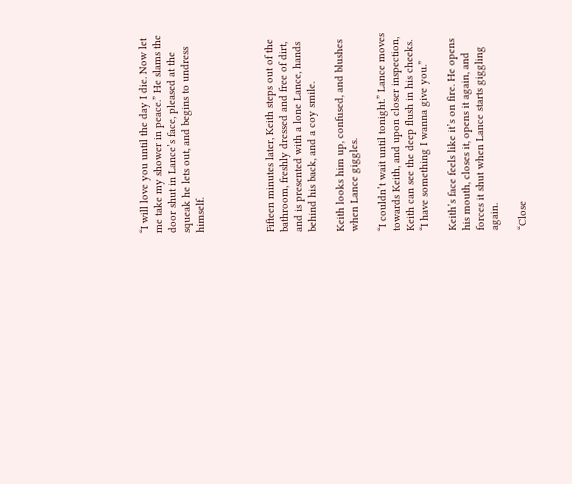“I will love you until the day I die. Now let me take my shower in peace.” He slams the door shut in Lance’s face, pleased at the squeak he lets out, and begins to undress himself.




Fifteen minutes later, Keith steps out of the bathroom, freshly dressed and free of dirt, and is presented with a lone Lance, hands behind his back, and a coy smile.

Keith looks him up, confused, and blushes when Lance giggles.

“I couldn’t wait until tonight.” Lance moves towards Keith, and upon closer inspection, Keith can see the deep flush in his cheeks. “I have something I wanna give you.”

Keith’s face feels like it’s on fire. He opens his mouth, closes it, opens it again, and forces it shut when Lance starts giggling again.

“Close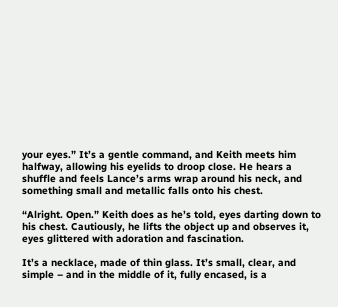your eyes.” It’s a gentle command, and Keith meets him halfway, allowing his eyelids to droop close. He hears a shuffle and feels Lance’s arms wrap around his neck, and something small and metallic falls onto his chest.

“Alright. Open.” Keith does as he’s told, eyes darting down to his chest. Cautiously, he lifts the object up and observes it, eyes glittered with adoration and fascination.

It’s a necklace, made of thin glass. It’s small, clear, and simple – and in the middle of it, fully encased, is a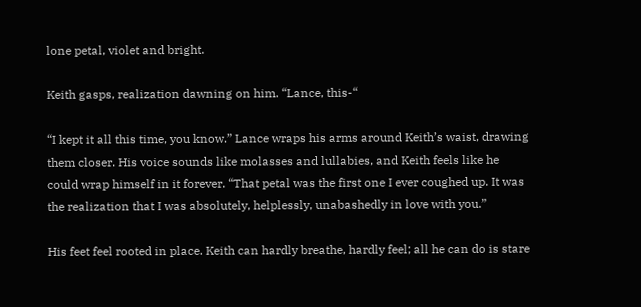lone petal, violet and bright.

Keith gasps, realization dawning on him. “Lance, this-“

“I kept it all this time, you know.” Lance wraps his arms around Keith’s waist, drawing them closer. His voice sounds like molasses and lullabies, and Keith feels like he could wrap himself in it forever. “That petal was the first one I ever coughed up. It was the realization that I was absolutely, helplessly, unabashedly in love with you.”

His feet feel rooted in place. Keith can hardly breathe, hardly feel; all he can do is stare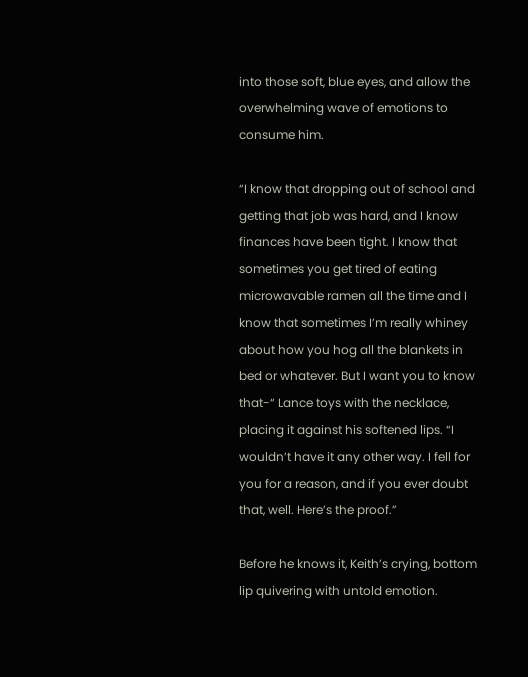into those soft, blue eyes, and allow the overwhelming wave of emotions to consume him.

“I know that dropping out of school and getting that job was hard, and I know finances have been tight. I know that sometimes you get tired of eating microwavable ramen all the time and I know that sometimes I’m really whiney about how you hog all the blankets in bed or whatever. But I want you to know that-“ Lance toys with the necklace, placing it against his softened lips. “I wouldn’t have it any other way. I fell for you for a reason, and if you ever doubt that, well. Here’s the proof.”

Before he knows it, Keith’s crying, bottom lip quivering with untold emotion.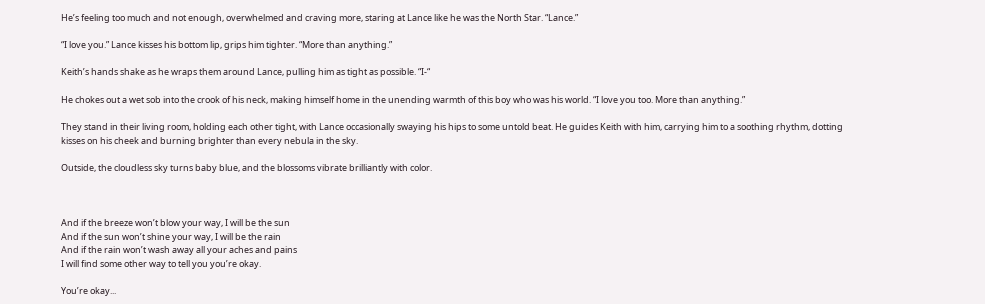He’s feeling too much and not enough, overwhelmed and craving more, staring at Lance like he was the North Star. “Lance.”

“I love you.” Lance kisses his bottom lip, grips him tighter. “More than anything.”

Keith’s hands shake as he wraps them around Lance, pulling him as tight as possible. “I-“

He chokes out a wet sob into the crook of his neck, making himself home in the unending warmth of this boy who was his world. “I love you too. More than anything.”

They stand in their living room, holding each other tight, with Lance occasionally swaying his hips to some untold beat. He guides Keith with him, carrying him to a soothing rhythm, dotting kisses on his cheek and burning brighter than every nebula in the sky.

Outside, the cloudless sky turns baby blue, and the blossoms vibrate brilliantly with color.



And if the breeze won’t blow your way, I will be the sun
And if the sun won’t shine your way, I will be the rain
And if the rain won’t wash away all your aches and pains
I will find some other way to tell you you’re okay.

You’re okay...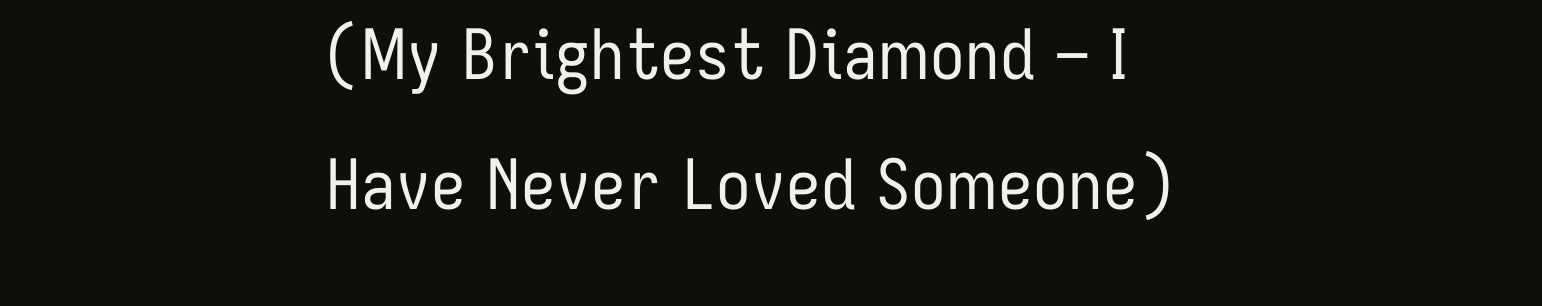(My Brightest Diamond – I Have Never Loved Someone)